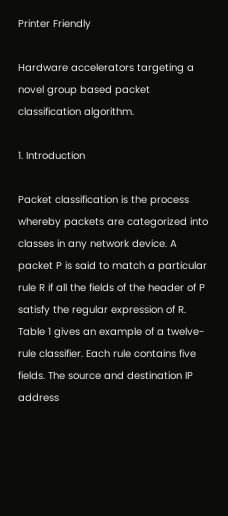Printer Friendly

Hardware accelerators targeting a novel group based packet classification algorithm.

1. Introduction

Packet classification is the process whereby packets are categorized into classes in any network device. A packet P is said to match a particular rule R if all the fields of the header of P satisfy the regular expression of R. Table 1 gives an example of a twelve-rule classifier. Each rule contains five fields. The source and destination IP address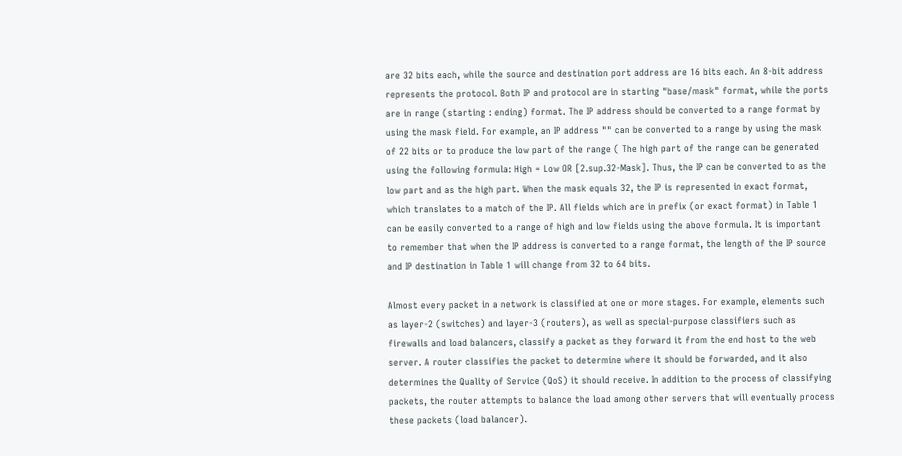are 32 bits each, while the source and destination port address are 16 bits each. An 8-bit address represents the protocol. Both IP and protocol are in starting "base/mask" format, while the ports are in range (starting : ending) format. The IP address should be converted to a range format by using the mask field. For example, an IP address "" can be converted to a range by using the mask of 22 bits or to produce the low part of the range ( The high part of the range can be generated using the following formula: High = Low OR [2.sup.32-Mask]. Thus, the IP can be converted to as the low part and as the high part. When the mask equals 32, the IP is represented in exact format, which translates to a match of the IP. All fields which are in prefix (or exact format) in Table 1 can be easily converted to a range of high and low fields using the above formula. It is important to remember that when the IP address is converted to a range format, the length of the IP source and IP destination in Table 1 will change from 32 to 64 bits.

Almost every packet in a network is classified at one or more stages. For example, elements such as layer-2 (switches) and layer-3 (routers), as well as special-purpose classifiers such as firewalls and load balancers, classify a packet as they forward it from the end host to the web server. A router classifies the packet to determine where it should be forwarded, and it also determines the Quality of Service (QoS) it should receive. In addition to the process of classifying packets, the router attempts to balance the load among other servers that will eventually process these packets (load balancer).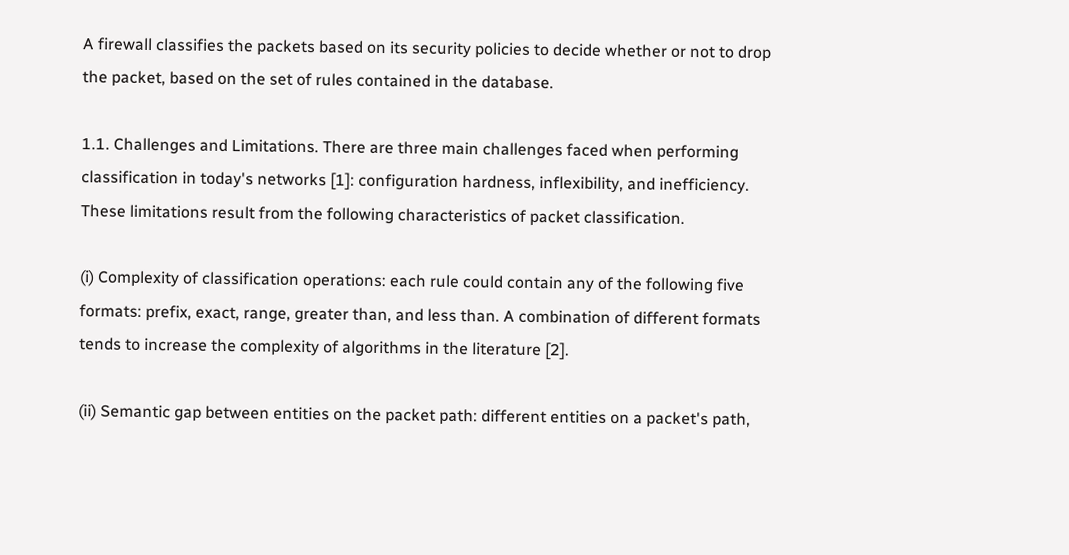A firewall classifies the packets based on its security policies to decide whether or not to drop the packet, based on the set of rules contained in the database.

1.1. Challenges and Limitations. There are three main challenges faced when performing classification in today's networks [1]: configuration hardness, inflexibility, and inefficiency. These limitations result from the following characteristics of packet classification.

(i) Complexity of classification operations: each rule could contain any of the following five formats: prefix, exact, range, greater than, and less than. A combination of different formats tends to increase the complexity of algorithms in the literature [2].

(ii) Semantic gap between entities on the packet path: different entities on a packet's path,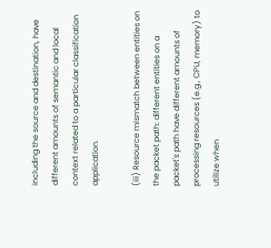including the source and destination, have different amounts of semantic and local context related to a particular classification application.

(iii) Resource mismatch between entities on the packet path: different entities on a packet's path have different amounts of processing resources (e.g., CPU, memory) to utilize when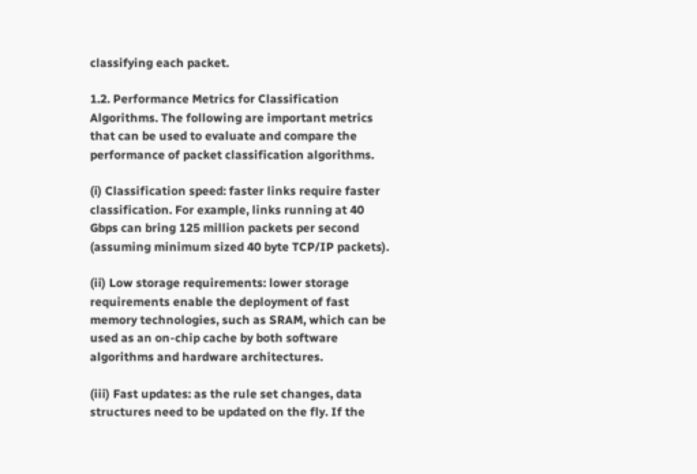classifying each packet.

1.2. Performance Metrics for Classification Algorithms. The following are important metrics that can be used to evaluate and compare the performance of packet classification algorithms.

(i) Classification speed: faster links require faster classification. For example, links running at 40 Gbps can bring 125 million packets per second (assuming minimum sized 40 byte TCP/IP packets).

(ii) Low storage requirements: lower storage requirements enable the deployment of fast memory technologies, such as SRAM, which can be used as an on-chip cache by both software algorithms and hardware architectures.

(iii) Fast updates: as the rule set changes, data structures need to be updated on the fly. If the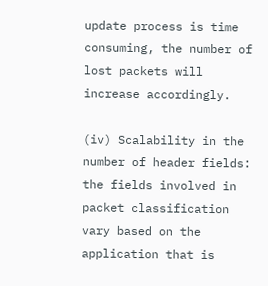update process is time consuming, the number of lost packets will increase accordingly.

(iv) Scalability in the number of header fields: the fields involved in packet classification vary based on the application that is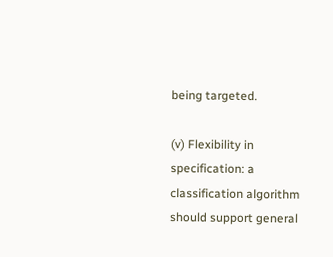being targeted.

(v) Flexibility in specification: a classification algorithm should support general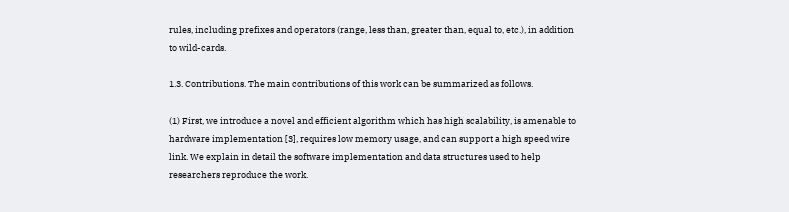rules, including prefixes and operators (range, less than, greater than, equal to, etc.), in addition to wild-cards.

1.3. Contributions. The main contributions of this work can be summarized as follows.

(1) First, we introduce a novel and efficient algorithm which has high scalability, is amenable to hardware implementation [3], requires low memory usage, and can support a high speed wire link. We explain in detail the software implementation and data structures used to help researchers reproduce the work.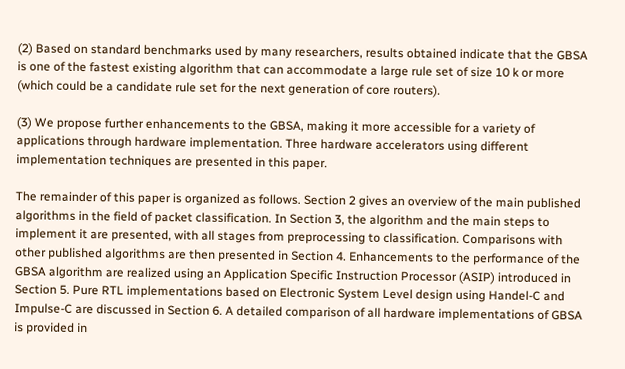(2) Based on standard benchmarks used by many researchers, results obtained indicate that the GBSA is one of the fastest existing algorithm that can accommodate a large rule set of size 10 k or more (which could be a candidate rule set for the next generation of core routers).

(3) We propose further enhancements to the GBSA, making it more accessible for a variety of applications through hardware implementation. Three hardware accelerators using different implementation techniques are presented in this paper.

The remainder of this paper is organized as follows. Section 2 gives an overview of the main published algorithms in the field of packet classification. In Section 3, the algorithm and the main steps to implement it are presented, with all stages from preprocessing to classification. Comparisons with other published algorithms are then presented in Section 4. Enhancements to the performance of the GBSA algorithm are realized using an Application Specific Instruction Processor (ASIP) introduced in Section 5. Pure RTL implementations based on Electronic System Level design using Handel-C and Impulse-C are discussed in Section 6. A detailed comparison of all hardware implementations of GBSA is provided in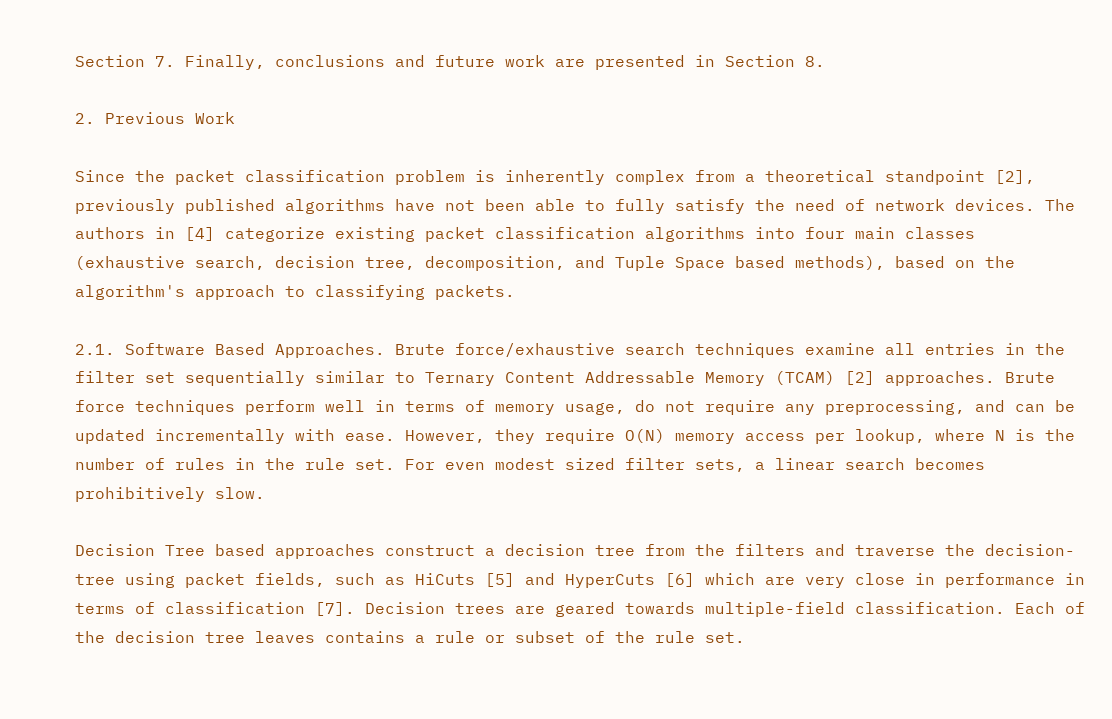Section 7. Finally, conclusions and future work are presented in Section 8.

2. Previous Work

Since the packet classification problem is inherently complex from a theoretical standpoint [2], previously published algorithms have not been able to fully satisfy the need of network devices. The authors in [4] categorize existing packet classification algorithms into four main classes (exhaustive search, decision tree, decomposition, and Tuple Space based methods), based on the algorithm's approach to classifying packets.

2.1. Software Based Approaches. Brute force/exhaustive search techniques examine all entries in the filter set sequentially similar to Ternary Content Addressable Memory (TCAM) [2] approaches. Brute force techniques perform well in terms of memory usage, do not require any preprocessing, and can be updated incrementally with ease. However, they require O(N) memory access per lookup, where N is the number of rules in the rule set. For even modest sized filter sets, a linear search becomes prohibitively slow.

Decision Tree based approaches construct a decision tree from the filters and traverse the decision-tree using packet fields, such as HiCuts [5] and HyperCuts [6] which are very close in performance in terms of classification [7]. Decision trees are geared towards multiple-field classification. Each of the decision tree leaves contains a rule or subset of the rule set.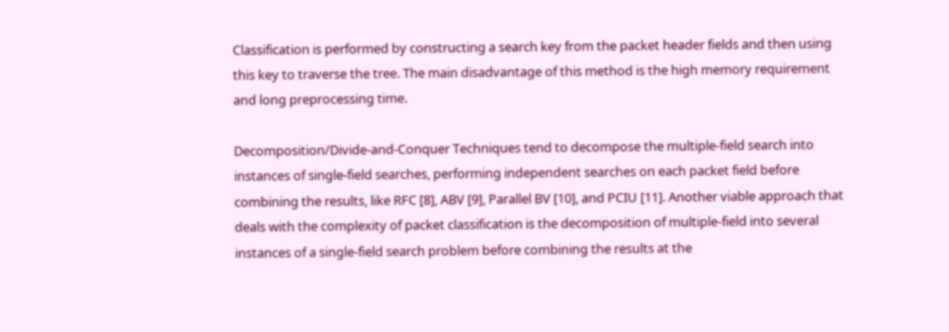Classification is performed by constructing a search key from the packet header fields and then using this key to traverse the tree. The main disadvantage of this method is the high memory requirement and long preprocessing time.

Decomposition/Divide-and-Conquer Techniques tend to decompose the multiple-field search into instances of single-field searches, performing independent searches on each packet field before combining the results, like RFC [8], ABV [9], Parallel BV [10], and PCIU [11]. Another viable approach that deals with the complexity of packet classification is the decomposition of multiple-field into several instances of a single-field search problem before combining the results at the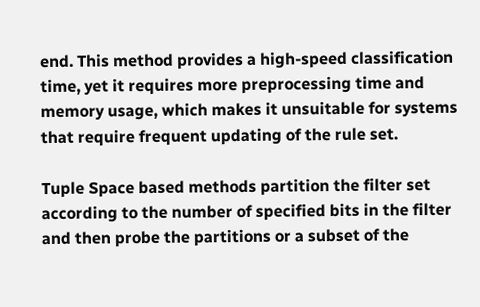end. This method provides a high-speed classification time, yet it requires more preprocessing time and memory usage, which makes it unsuitable for systems that require frequent updating of the rule set.

Tuple Space based methods partition the filter set according to the number of specified bits in the filter and then probe the partitions or a subset of the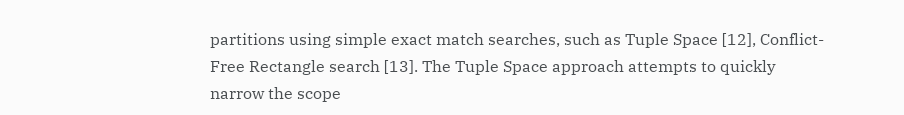partitions using simple exact match searches, such as Tuple Space [12], Conflict-Free Rectangle search [13]. The Tuple Space approach attempts to quickly narrow the scope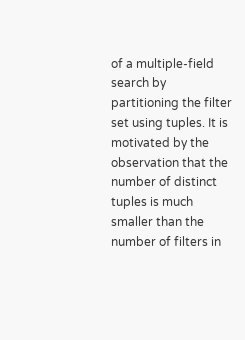of a multiple-field search by partitioning the filter set using tuples. It is motivated by the observation that the number of distinct tuples is much smaller than the number of filters in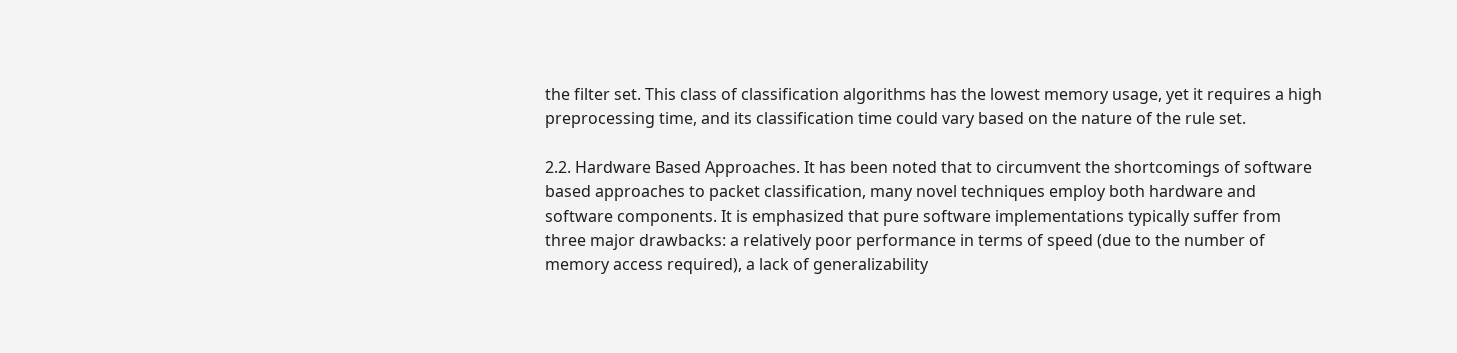the filter set. This class of classification algorithms has the lowest memory usage, yet it requires a high preprocessing time, and its classification time could vary based on the nature of the rule set.

2.2. Hardware Based Approaches. It has been noted that to circumvent the shortcomings of software based approaches to packet classification, many novel techniques employ both hardware and software components. It is emphasized that pure software implementations typically suffer from three major drawbacks: a relatively poor performance in terms of speed (due to the number of memory access required), a lack of generalizability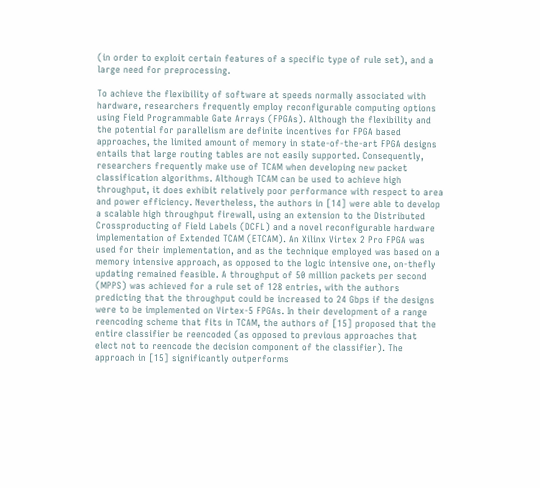(in order to exploit certain features of a specific type of rule set), and a large need for preprocessing.

To achieve the flexibility of software at speeds normally associated with hardware, researchers frequently employ reconfigurable computing options using Field Programmable Gate Arrays (FPGAs). Although the flexibility and the potential for parallelism are definite incentives for FPGA based approaches, the limited amount of memory in state-of-the-art FPGA designs entails that large routing tables are not easily supported. Consequently, researchers frequently make use of TCAM when developing new packet classification algorithms. Although TCAM can be used to achieve high throughput, it does exhibit relatively poor performance with respect to area and power efficiency. Nevertheless, the authors in [14] were able to develop a scalable high throughput firewall, using an extension to the Distributed Crossproducting of Field Labels (DCFL) and a novel reconfigurable hardware implementation of Extended TCAM (ETCAM). An Xilinx Virtex 2 Pro FPGA was used for their implementation, and as the technique employed was based on a memory intensive approach, as opposed to the logic intensive one, on-thefly updating remained feasible. A throughput of 50 million packets per second (MPPS) was achieved for a rule set of 128 entries, with the authors predicting that the throughput could be increased to 24 Gbps if the designs were to be implemented on Virtex-5 FPGAs. In their development of a range reencoding scheme that fits in TCAM, the authors of [15] proposed that the entire classifier be reencoded (as opposed to previous approaches that elect not to reencode the decision component of the classifier). The approach in [15] significantly outperforms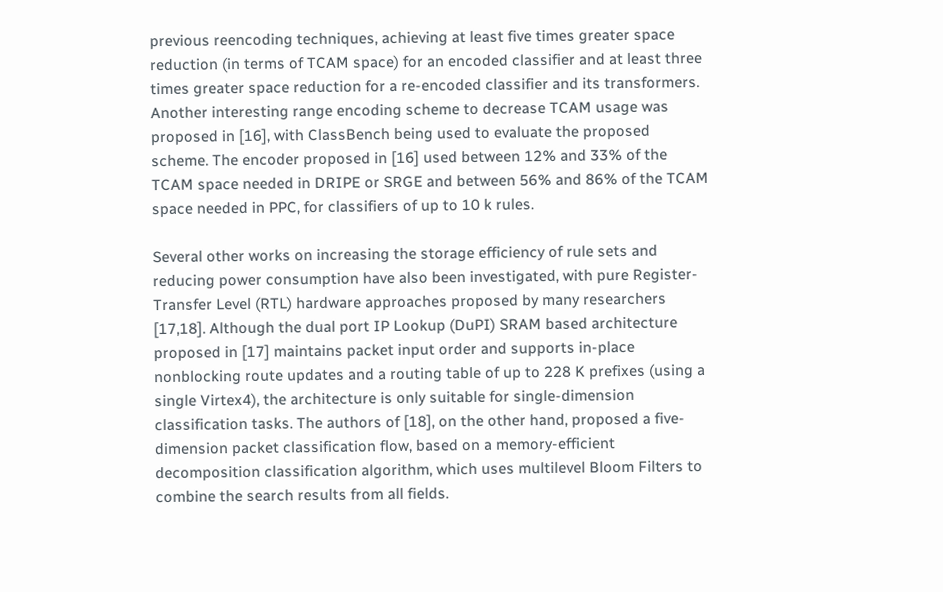previous reencoding techniques, achieving at least five times greater space reduction (in terms of TCAM space) for an encoded classifier and at least three times greater space reduction for a re-encoded classifier and its transformers. Another interesting range encoding scheme to decrease TCAM usage was proposed in [16], with ClassBench being used to evaluate the proposed scheme. The encoder proposed in [16] used between 12% and 33% of the TCAM space needed in DRIPE or SRGE and between 56% and 86% of the TCAM space needed in PPC, for classifiers of up to 10 k rules.

Several other works on increasing the storage efficiency of rule sets and reducing power consumption have also been investigated, with pure Register-Transfer Level (RTL) hardware approaches proposed by many researchers [17,18]. Although the dual port IP Lookup (DuPI) SRAM based architecture proposed in [17] maintains packet input order and supports in-place nonblocking route updates and a routing table of up to 228 K prefixes (using a single Virtex4), the architecture is only suitable for single-dimension classification tasks. The authors of [18], on the other hand, proposed a five-dimension packet classification flow, based on a memory-efficient decomposition classification algorithm, which uses multilevel Bloom Filters to combine the search results from all fields.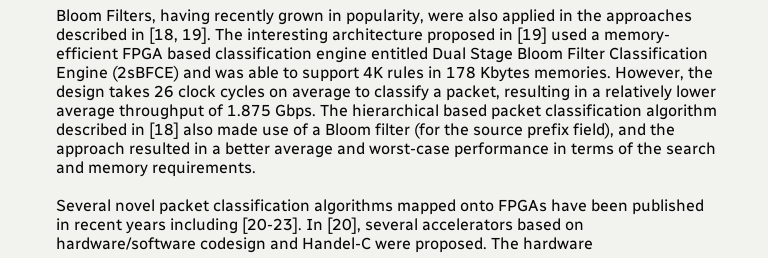Bloom Filters, having recently grown in popularity, were also applied in the approaches described in [18, 19]. The interesting architecture proposed in [19] used a memory-efficient FPGA based classification engine entitled Dual Stage Bloom Filter Classification Engine (2sBFCE) and was able to support 4K rules in 178 Kbytes memories. However, the design takes 26 clock cycles on average to classify a packet, resulting in a relatively lower average throughput of 1.875 Gbps. The hierarchical based packet classification algorithm described in [18] also made use of a Bloom filter (for the source prefix field), and the approach resulted in a better average and worst-case performance in terms of the search and memory requirements.

Several novel packet classification algorithms mapped onto FPGAs have been published in recent years including [20-23]. In [20], several accelerators based on hardware/software codesign and Handel-C were proposed. The hardware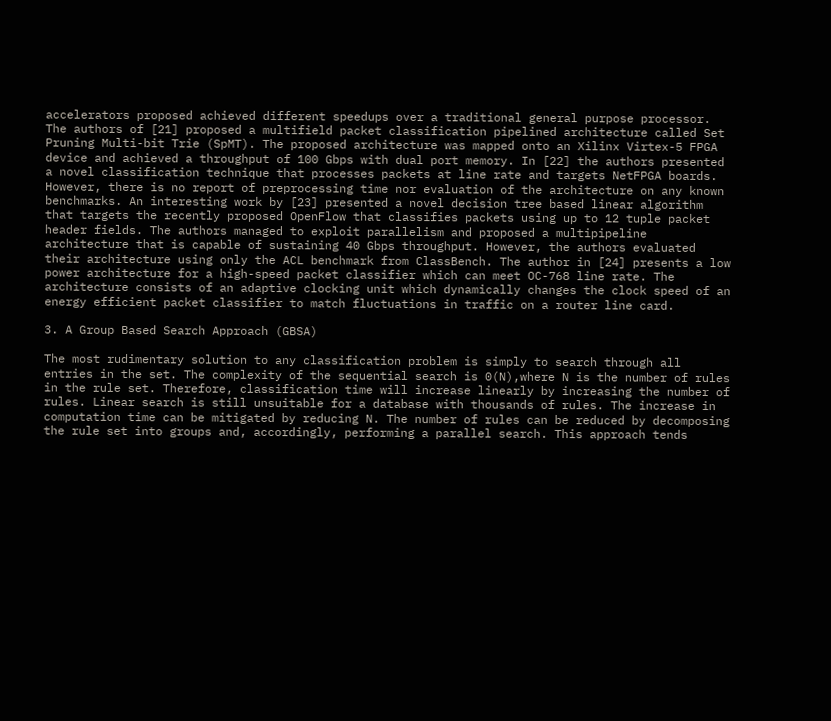accelerators proposed achieved different speedups over a traditional general purpose processor. The authors of [21] proposed a multifield packet classification pipelined architecture called Set Pruning Multi-bit Trie (SpMT). The proposed architecture was mapped onto an Xilinx Virtex-5 FPGA device and achieved a throughput of 100 Gbps with dual port memory. In [22] the authors presented a novel classification technique that processes packets at line rate and targets NetFPGA boards. However, there is no report of preprocessing time nor evaluation of the architecture on any known benchmarks. An interesting work by [23] presented a novel decision tree based linear algorithm that targets the recently proposed OpenFlow that classifies packets using up to 12 tuple packet header fields. The authors managed to exploit parallelism and proposed a multipipeline architecture that is capable of sustaining 40 Gbps throughput. However, the authors evaluated their architecture using only the ACL benchmark from ClassBench. The author in [24] presents a low power architecture for a high-speed packet classifier which can meet OC-768 line rate. The architecture consists of an adaptive clocking unit which dynamically changes the clock speed of an energy efficient packet classifier to match fluctuations in traffic on a router line card.

3. A Group Based Search Approach (GBSA)

The most rudimentary solution to any classification problem is simply to search through all entries in the set. The complexity of the sequential search is 0(N),where N is the number of rules in the rule set. Therefore, classification time will increase linearly by increasing the number of rules. Linear search is still unsuitable for a database with thousands of rules. The increase in computation time can be mitigated by reducing N. The number of rules can be reduced by decomposing the rule set into groups and, accordingly, performing a parallel search. This approach tends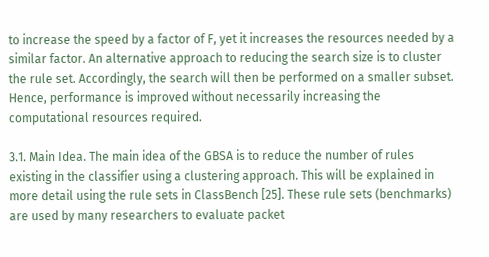to increase the speed by a factor of F, yet it increases the resources needed by a similar factor. An alternative approach to reducing the search size is to cluster the rule set. Accordingly, the search will then be performed on a smaller subset. Hence, performance is improved without necessarily increasing the computational resources required.

3.1. Main Idea. The main idea of the GBSA is to reduce the number of rules existing in the classifier using a clustering approach. This will be explained in more detail using the rule sets in ClassBench [25]. These rule sets (benchmarks) are used by many researchers to evaluate packet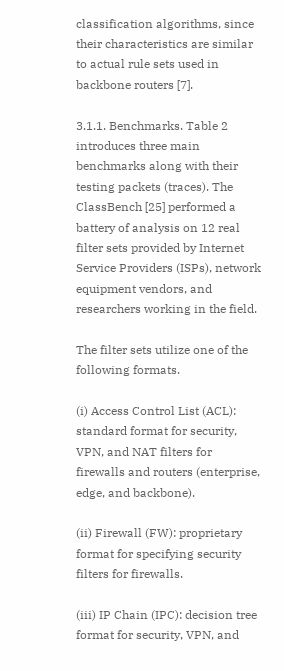classification algorithms, since their characteristics are similar to actual rule sets used in backbone routers [7].

3.1.1. Benchmarks. Table 2 introduces three main benchmarks along with their testing packets (traces). The ClassBench [25] performed a battery of analysis on 12 real filter sets provided by Internet Service Providers (ISPs), network equipment vendors, and researchers working in the field.

The filter sets utilize one of the following formats.

(i) Access Control List (ACL): standard format for security, VPN, and NAT filters for firewalls and routers (enterprise, edge, and backbone).

(ii) Firewall (FW): proprietary format for specifying security filters for firewalls.

(iii) IP Chain (IPC): decision tree format for security, VPN, and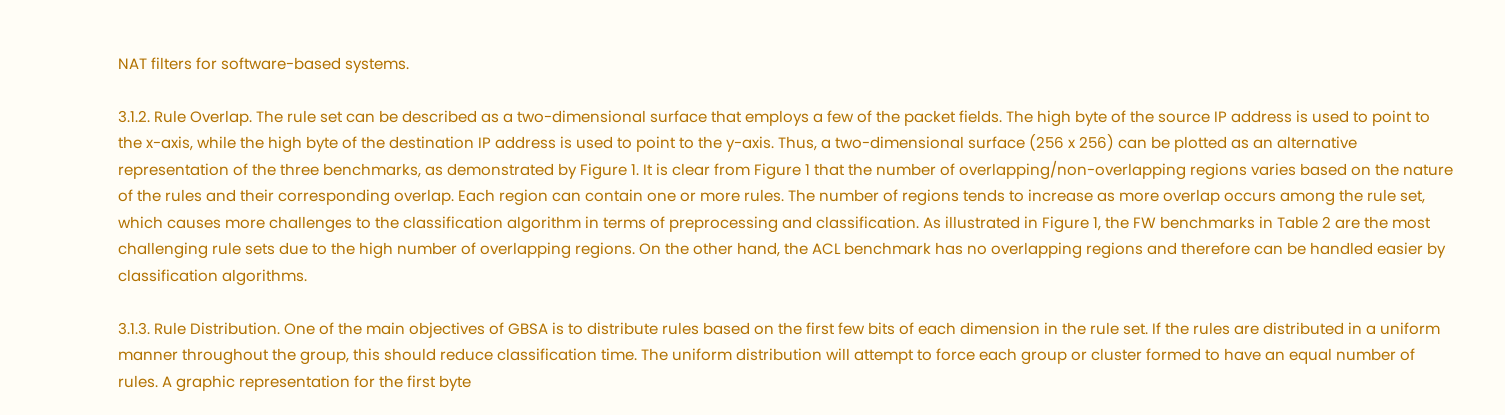NAT filters for software-based systems.

3.1.2. Rule Overlap. The rule set can be described as a two-dimensional surface that employs a few of the packet fields. The high byte of the source IP address is used to point to the x-axis, while the high byte of the destination IP address is used to point to the y-axis. Thus, a two-dimensional surface (256 x 256) can be plotted as an alternative representation of the three benchmarks, as demonstrated by Figure 1. It is clear from Figure 1 that the number of overlapping/non-overlapping regions varies based on the nature of the rules and their corresponding overlap. Each region can contain one or more rules. The number of regions tends to increase as more overlap occurs among the rule set, which causes more challenges to the classification algorithm in terms of preprocessing and classification. As illustrated in Figure 1, the FW benchmarks in Table 2 are the most challenging rule sets due to the high number of overlapping regions. On the other hand, the ACL benchmark has no overlapping regions and therefore can be handled easier by classification algorithms.

3.1.3. Rule Distribution. One of the main objectives of GBSA is to distribute rules based on the first few bits of each dimension in the rule set. If the rules are distributed in a uniform manner throughout the group, this should reduce classification time. The uniform distribution will attempt to force each group or cluster formed to have an equal number of rules. A graphic representation for the first byte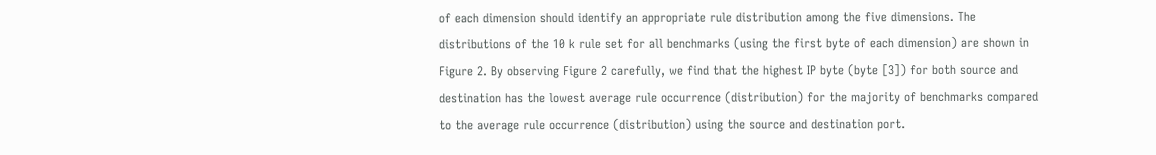of each dimension should identify an appropriate rule distribution among the five dimensions. The distributions of the 10 k rule set for all benchmarks (using the first byte of each dimension) are shown in Figure 2. By observing Figure 2 carefully, we find that the highest IP byte (byte [3]) for both source and destination has the lowest average rule occurrence (distribution) for the majority of benchmarks compared to the average rule occurrence (distribution) using the source and destination port.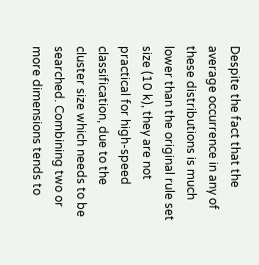Despite the fact that the average occurrence in any of these distributions is much lower than the original rule set size (10 k), they are not practical for high-speed classification, due to the cluster size which needs to be searched. Combining two or more dimensions tends to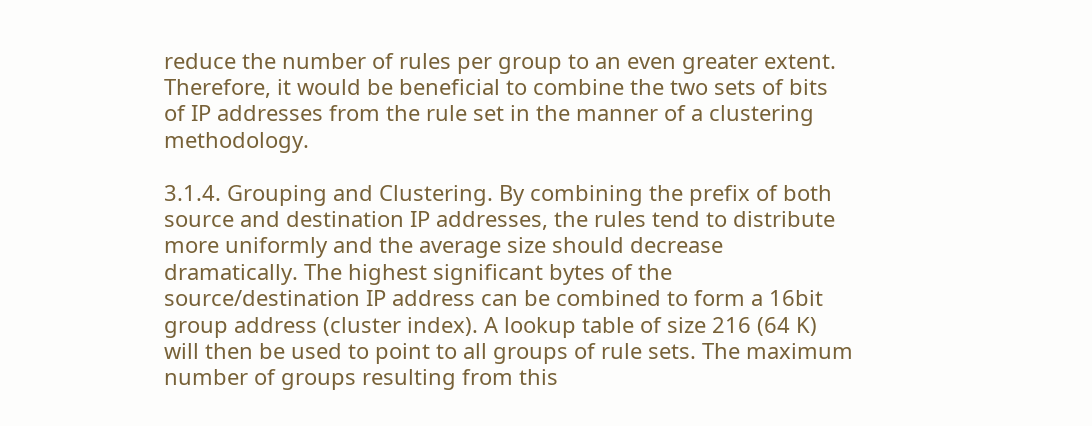reduce the number of rules per group to an even greater extent. Therefore, it would be beneficial to combine the two sets of bits of IP addresses from the rule set in the manner of a clustering methodology.

3.1.4. Grouping and Clustering. By combining the prefix of both source and destination IP addresses, the rules tend to distribute more uniformly and the average size should decrease dramatically. The highest significant bytes of the source/destination IP address can be combined to form a 16bit group address (cluster index). A lookup table of size 216 (64 K) will then be used to point to all groups of rule sets. The maximum number of groups resulting from this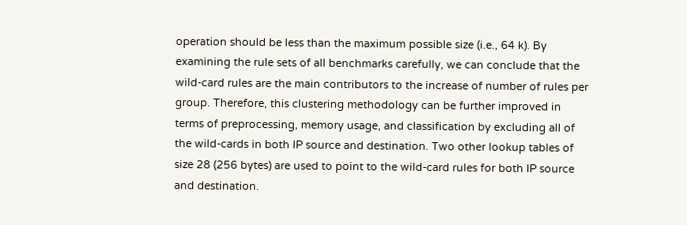operation should be less than the maximum possible size (i.e., 64 k). By examining the rule sets of all benchmarks carefully, we can conclude that the wild-card rules are the main contributors to the increase of number of rules per group. Therefore, this clustering methodology can be further improved in terms of preprocessing, memory usage, and classification by excluding all of the wild-cards in both IP source and destination. Two other lookup tables of size 28 (256 bytes) are used to point to the wild-card rules for both IP source and destination.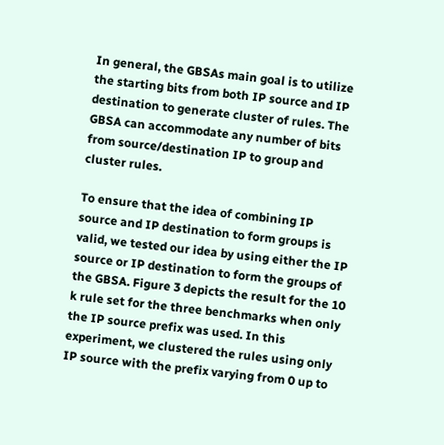In general, the GBSAs main goal is to utilize the starting bits from both IP source and IP destination to generate cluster of rules. The GBSA can accommodate any number of bits from source/destination IP to group and cluster rules.

To ensure that the idea of combining IP source and IP destination to form groups is valid, we tested our idea by using either the IP source or IP destination to form the groups of the GBSA. Figure 3 depicts the result for the 10 k rule set for the three benchmarks when only the IP source prefix was used. In this experiment, we clustered the rules using only IP source with the prefix varying from 0 up to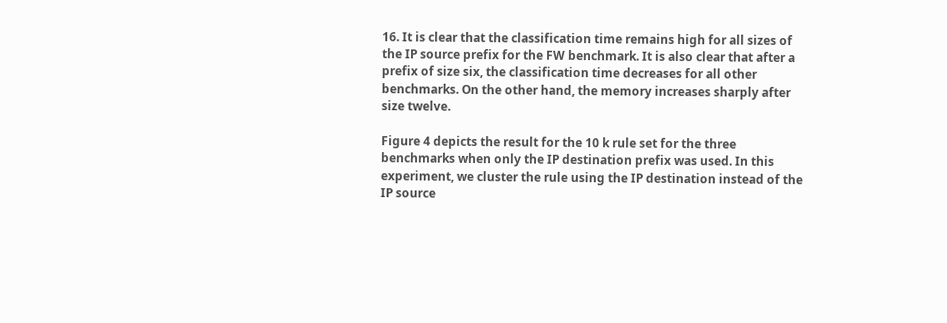16. It is clear that the classification time remains high for all sizes of the IP source prefix for the FW benchmark. It is also clear that after a prefix of size six, the classification time decreases for all other benchmarks. On the other hand, the memory increases sharply after size twelve.

Figure 4 depicts the result for the 10 k rule set for the three benchmarks when only the IP destination prefix was used. In this experiment, we cluster the rule using the IP destination instead of the IP source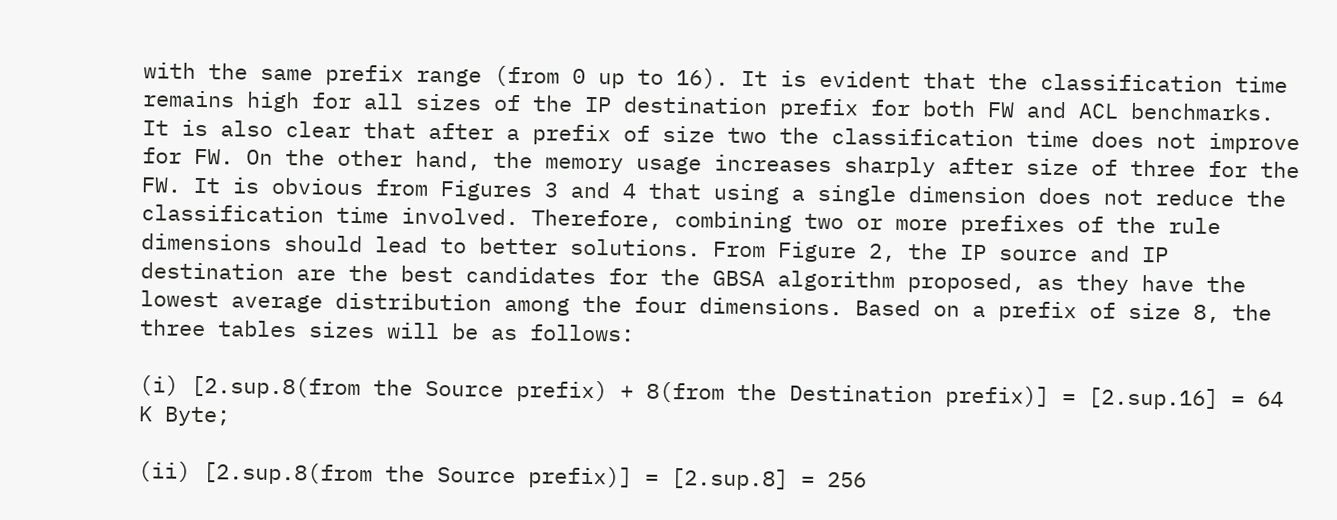with the same prefix range (from 0 up to 16). It is evident that the classification time remains high for all sizes of the IP destination prefix for both FW and ACL benchmarks. It is also clear that after a prefix of size two the classification time does not improve for FW. On the other hand, the memory usage increases sharply after size of three for the FW. It is obvious from Figures 3 and 4 that using a single dimension does not reduce the classification time involved. Therefore, combining two or more prefixes of the rule dimensions should lead to better solutions. From Figure 2, the IP source and IP destination are the best candidates for the GBSA algorithm proposed, as they have the lowest average distribution among the four dimensions. Based on a prefix of size 8, the three tables sizes will be as follows:

(i) [2.sup.8(from the Source prefix) + 8(from the Destination prefix)] = [2.sup.16] = 64 K Byte;

(ii) [2.sup.8(from the Source prefix)] = [2.sup.8] = 256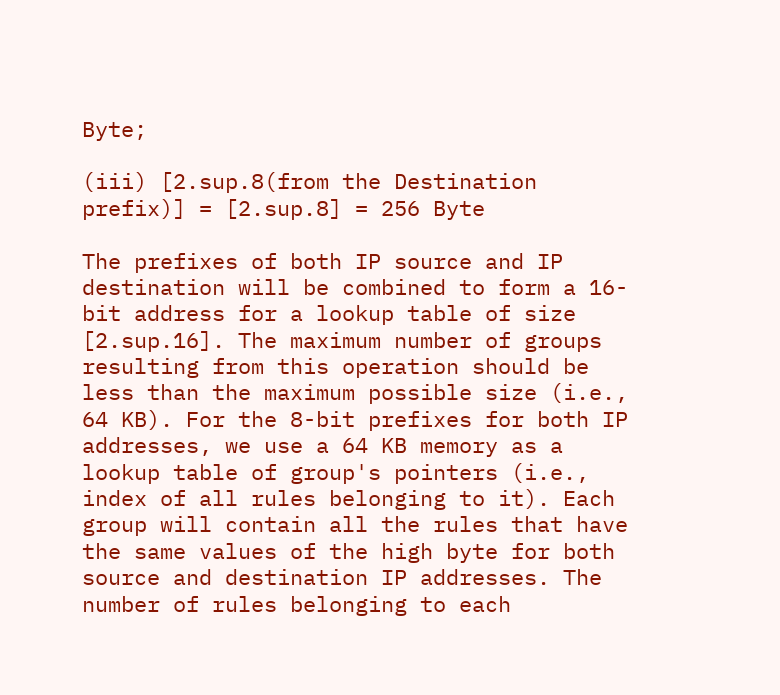Byte;

(iii) [2.sup.8(from the Destination prefix)] = [2.sup.8] = 256 Byte

The prefixes of both IP source and IP destination will be combined to form a 16-bit address for a lookup table of size [2.sup.16]. The maximum number of groups resulting from this operation should be less than the maximum possible size (i.e., 64 KB). For the 8-bit prefixes for both IP addresses, we use a 64 KB memory as a lookup table of group's pointers (i.e., index of all rules belonging to it). Each group will contain all the rules that have the same values of the high byte for both source and destination IP addresses. The number of rules belonging to each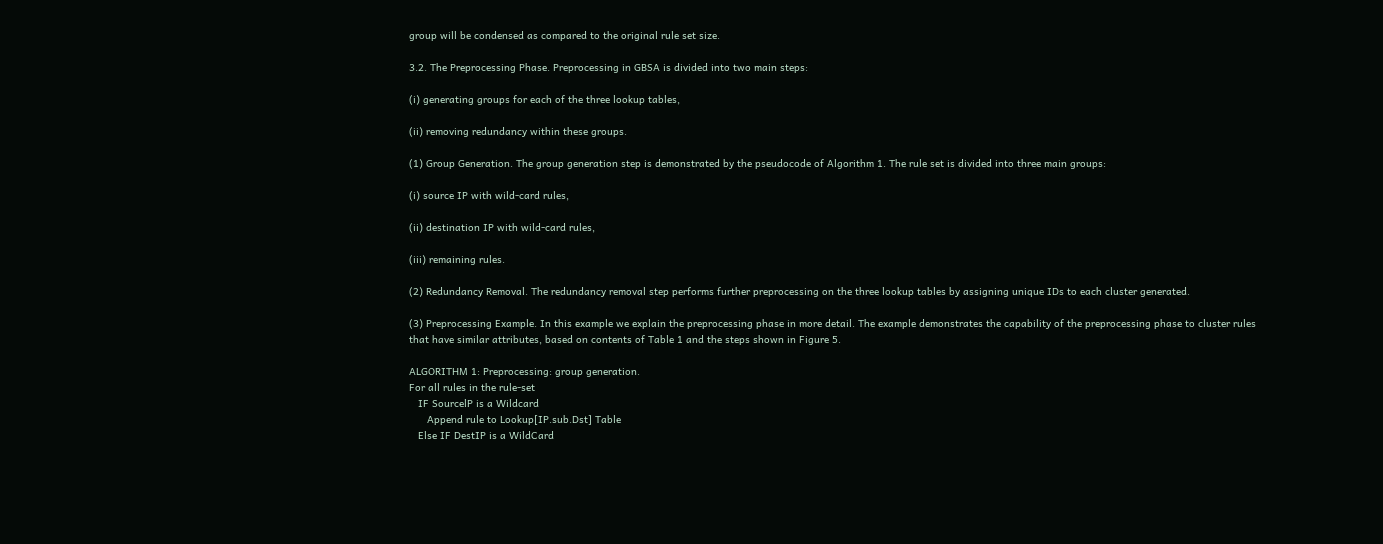group will be condensed as compared to the original rule set size.

3.2. The Preprocessing Phase. Preprocessing in GBSA is divided into two main steps:

(i) generating groups for each of the three lookup tables,

(ii) removing redundancy within these groups.

(1) Group Generation. The group generation step is demonstrated by the pseudocode of Algorithm 1. The rule set is divided into three main groups:

(i) source IP with wild-card rules,

(ii) destination IP with wild-card rules,

(iii) remaining rules.

(2) Redundancy Removal. The redundancy removal step performs further preprocessing on the three lookup tables by assigning unique IDs to each cluster generated.

(3) Preprocessing Example. In this example we explain the preprocessing phase in more detail. The example demonstrates the capability of the preprocessing phase to cluster rules that have similar attributes, based on contents of Table 1 and the steps shown in Figure 5.

ALGORITHM 1: Preprocessing: group generation.
For all rules in the rule-set
   IF SourcelP is a Wildcard
      Append rule to Lookup[IP.sub.Dst] Table
   Else IF DestIP is a WildCard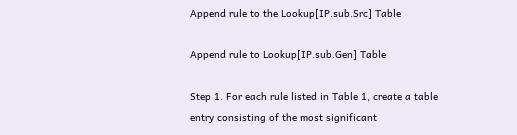Append rule to the Lookup[IP.sub.Src] Table

Append rule to Lookup[IP.sub.Gen] Table

Step 1. For each rule listed in Table 1, create a table entry consisting of the most significant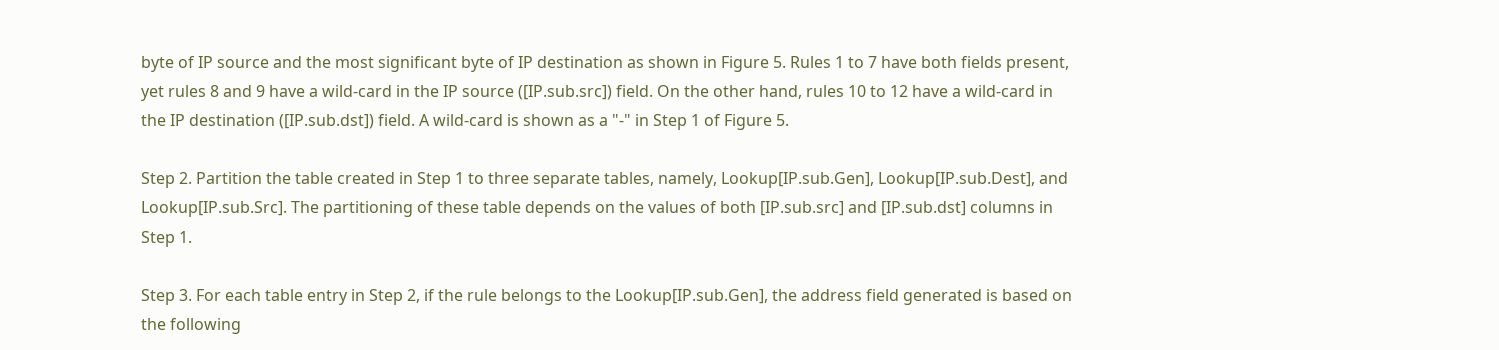byte of IP source and the most significant byte of IP destination as shown in Figure 5. Rules 1 to 7 have both fields present, yet rules 8 and 9 have a wild-card in the IP source ([IP.sub.src]) field. On the other hand, rules 10 to 12 have a wild-card in the IP destination ([IP.sub.dst]) field. A wild-card is shown as a "-" in Step 1 of Figure 5.

Step 2. Partition the table created in Step 1 to three separate tables, namely, Lookup[IP.sub.Gen], Lookup[IP.sub.Dest], and Lookup[IP.sub.Src]. The partitioning of these table depends on the values of both [IP.sub.src] and [IP.sub.dst] columns in Step 1.

Step 3. For each table entry in Step 2, if the rule belongs to the Lookup[IP.sub.Gen], the address field generated is based on the following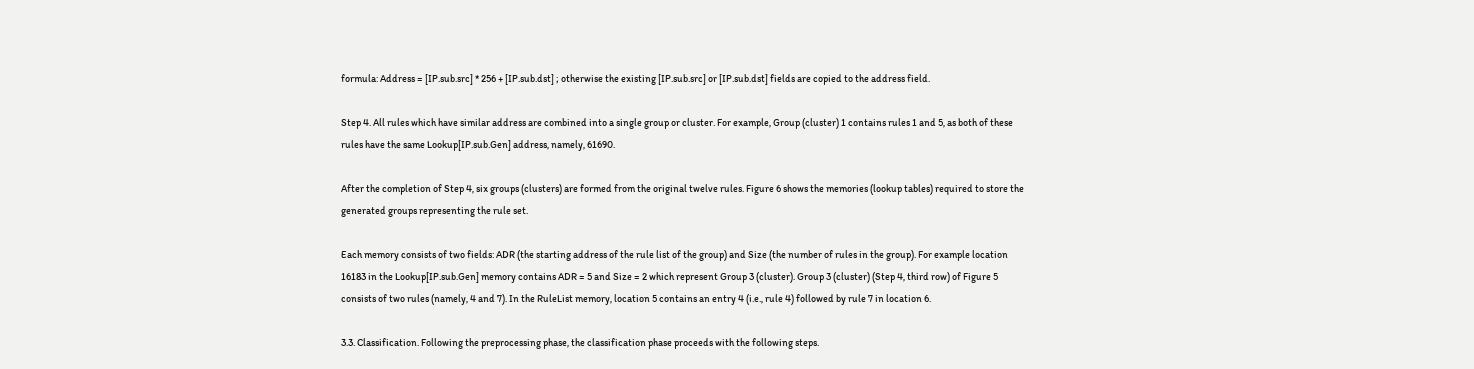formula: Address = [IP.sub.src] * 256 + [IP.sub.dst] ; otherwise the existing [IP.sub.src] or [IP.sub.dst] fields are copied to the address field.

Step 4. All rules which have similar address are combined into a single group or cluster. For example, Group (cluster) 1 contains rules 1 and 5, as both of these rules have the same Lookup[IP.sub.Gen] address, namely, 61690.

After the completion of Step 4, six groups (clusters) are formed from the original twelve rules. Figure 6 shows the memories (lookup tables) required to store the generated groups representing the rule set.

Each memory consists of two fields: ADR (the starting address of the rule list of the group) and Size (the number of rules in the group). For example location 16183 in the Lookup[IP.sub.Gen] memory contains ADR = 5 and Size = 2 which represent Group 3 (cluster). Group 3 (cluster) (Step 4, third row) of Figure 5 consists of two rules (namely, 4 and 7). In the RuleList memory, location 5 contains an entry 4 (i.e., rule 4) followed by rule 7 in location 6.

3.3. Classification. Following the preprocessing phase, the classification phase proceeds with the following steps.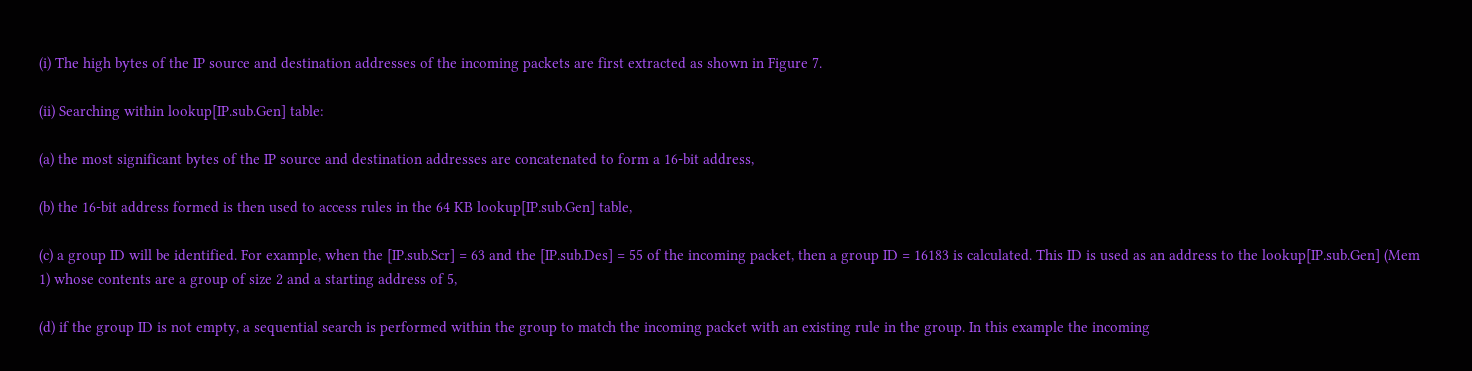(i) The high bytes of the IP source and destination addresses of the incoming packets are first extracted as shown in Figure 7.

(ii) Searching within lookup[IP.sub.Gen] table:

(a) the most significant bytes of the IP source and destination addresses are concatenated to form a 16-bit address,

(b) the 16-bit address formed is then used to access rules in the 64 KB lookup[IP.sub.Gen] table,

(c) a group ID will be identified. For example, when the [IP.sub.Scr] = 63 and the [IP.sub.Des] = 55 of the incoming packet, then a group ID = 16183 is calculated. This ID is used as an address to the lookup[IP.sub.Gen] (Mem 1) whose contents are a group of size 2 and a starting address of 5,

(d) if the group ID is not empty, a sequential search is performed within the group to match the incoming packet with an existing rule in the group. In this example the incoming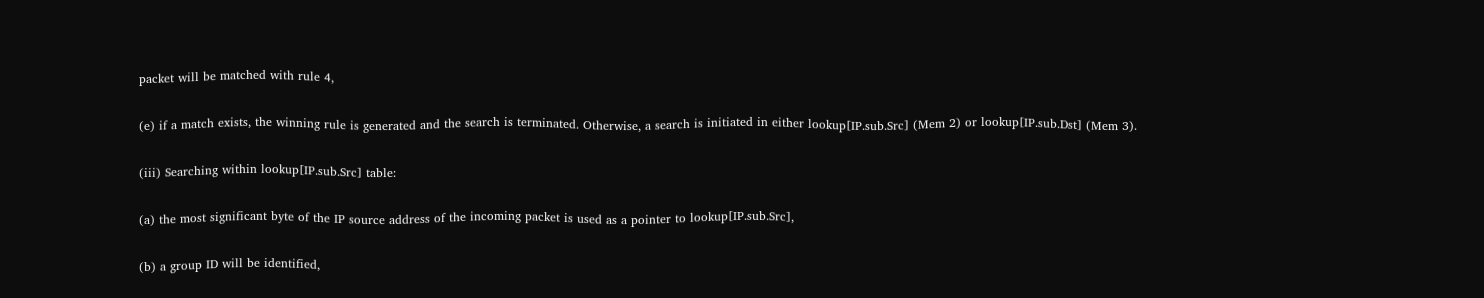packet will be matched with rule 4,

(e) if a match exists, the winning rule is generated and the search is terminated. Otherwise, a search is initiated in either lookup[IP.sub.Src] (Mem 2) or lookup[IP.sub.Dst] (Mem 3).

(iii) Searching within lookup[IP.sub.Src] table:

(a) the most significant byte of the IP source address of the incoming packet is used as a pointer to lookup[IP.sub.Src],

(b) a group ID will be identified,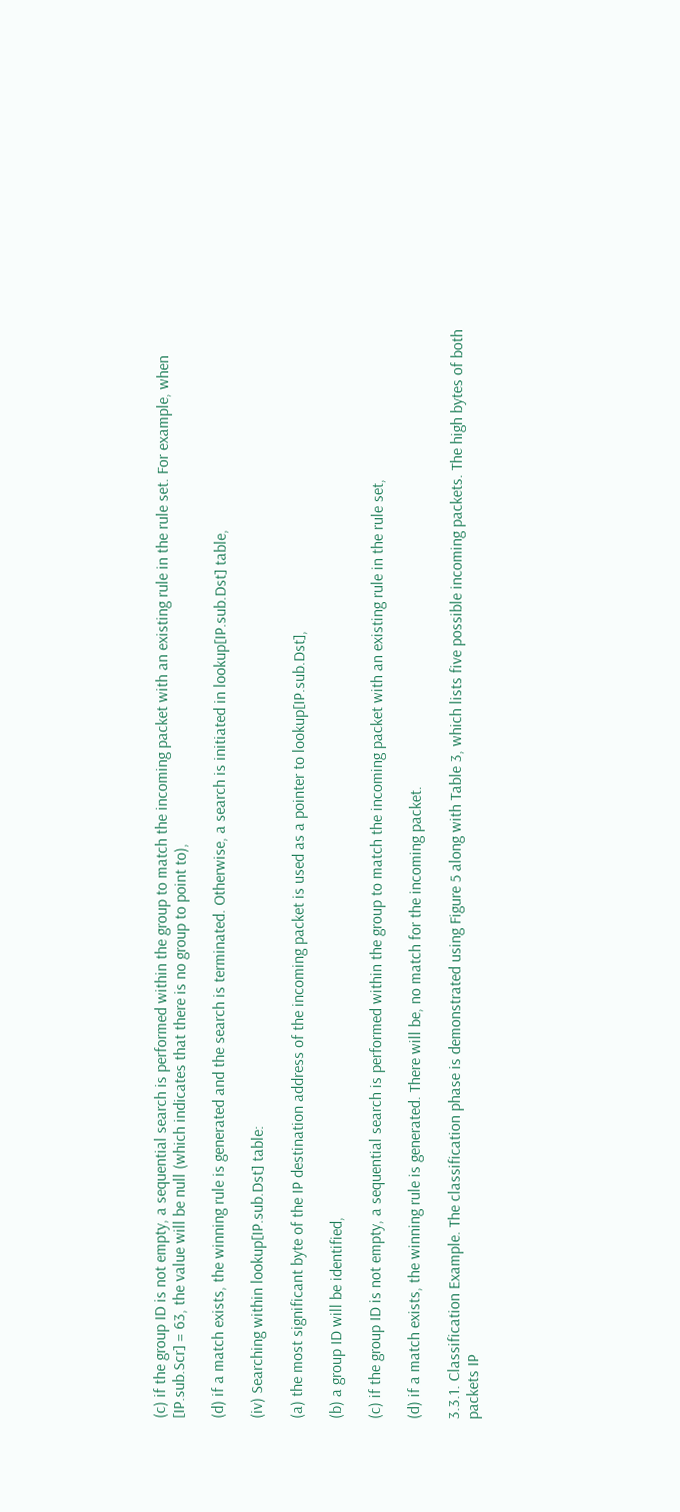(c) if the group ID is not empty, a sequential search is performed within the group to match the incoming packet with an existing rule in the rule set. For example, when [IP.sub.Scr] = 63, the value will be null (which indicates that there is no group to point to),

(d) if a match exists, the winning rule is generated and the search is terminated. Otherwise, a search is initiated in lookup[IP.sub.Dst] table,

(iv) Searching within lookup[IP.sub.Dst] table:

(a) the most significant byte of the IP destination address of the incoming packet is used as a pointer to lookup[IP.sub.Dst],

(b) a group ID will be identified,

(c) if the group ID is not empty, a sequential search is performed within the group to match the incoming packet with an existing rule in the rule set,

(d) if a match exists, the winning rule is generated. There will be, no match for the incoming packet.

3.3.1. Classification Example. The classification phase is demonstrated using Figure 5 along with Table 3, which lists five possible incoming packets. The high bytes of both packets IP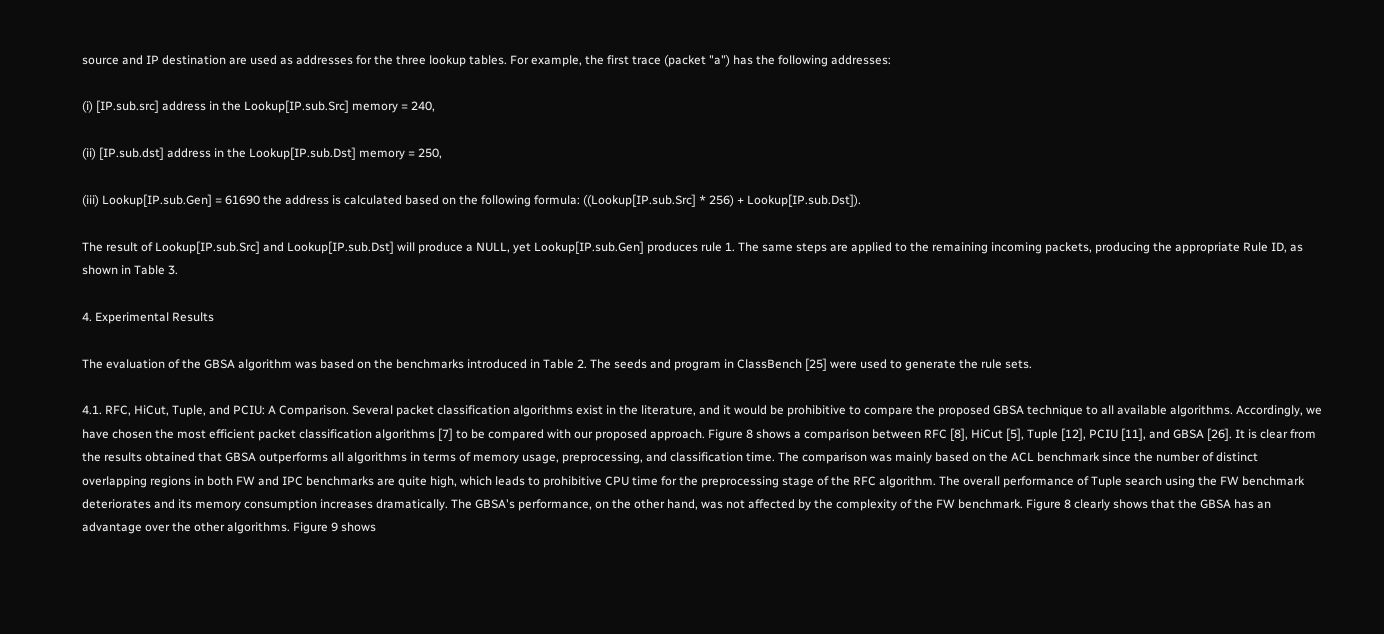source and IP destination are used as addresses for the three lookup tables. For example, the first trace (packet "a") has the following addresses:

(i) [IP.sub.src] address in the Lookup[IP.sub.Src] memory = 240,

(ii) [IP.sub.dst] address in the Lookup[IP.sub.Dst] memory = 250,

(iii) Lookup[IP.sub.Gen] = 61690 the address is calculated based on the following formula: ((Lookup[IP.sub.Src] * 256) + Lookup[IP.sub.Dst]).

The result of Lookup[IP.sub.Src] and Lookup[IP.sub.Dst] will produce a NULL, yet Lookup[IP.sub.Gen] produces rule 1. The same steps are applied to the remaining incoming packets, producing the appropriate Rule ID, as shown in Table 3.

4. Experimental Results

The evaluation of the GBSA algorithm was based on the benchmarks introduced in Table 2. The seeds and program in ClassBench [25] were used to generate the rule sets.

4.1. RFC, HiCut, Tuple, and PCIU: A Comparison. Several packet classification algorithms exist in the literature, and it would be prohibitive to compare the proposed GBSA technique to all available algorithms. Accordingly, we have chosen the most efficient packet classification algorithms [7] to be compared with our proposed approach. Figure 8 shows a comparison between RFC [8], HiCut [5], Tuple [12], PCIU [11], and GBSA [26]. It is clear from the results obtained that GBSA outperforms all algorithms in terms of memory usage, preprocessing, and classification time. The comparison was mainly based on the ACL benchmark since the number of distinct overlapping regions in both FW and IPC benchmarks are quite high, which leads to prohibitive CPU time for the preprocessing stage of the RFC algorithm. The overall performance of Tuple search using the FW benchmark deteriorates and its memory consumption increases dramatically. The GBSA's performance, on the other hand, was not affected by the complexity of the FW benchmark. Figure 8 clearly shows that the GBSA has an advantage over the other algorithms. Figure 9 shows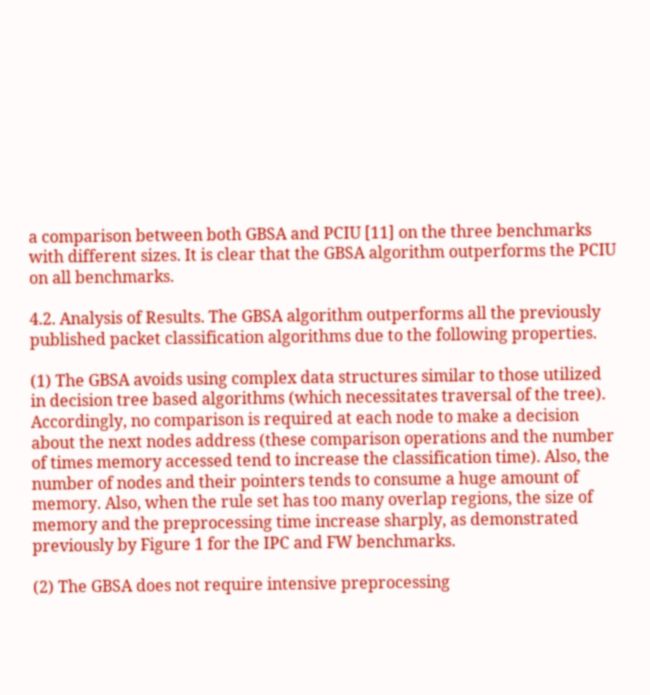a comparison between both GBSA and PCIU [11] on the three benchmarks with different sizes. It is clear that the GBSA algorithm outperforms the PCIU on all benchmarks.

4.2. Analysis of Results. The GBSA algorithm outperforms all the previously published packet classification algorithms due to the following properties.

(1) The GBSA avoids using complex data structures similar to those utilized in decision tree based algorithms (which necessitates traversal of the tree). Accordingly, no comparison is required at each node to make a decision about the next nodes address (these comparison operations and the number of times memory accessed tend to increase the classification time). Also, the number of nodes and their pointers tends to consume a huge amount of memory. Also, when the rule set has too many overlap regions, the size of memory and the preprocessing time increase sharply, as demonstrated previously by Figure 1 for the IPC and FW benchmarks.

(2) The GBSA does not require intensive preprocessing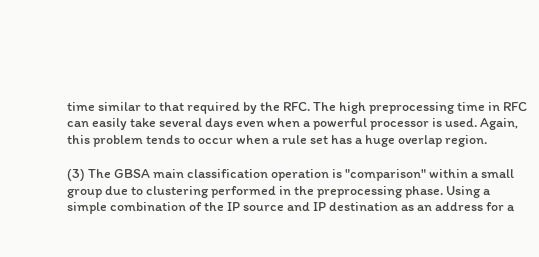time similar to that required by the RFC. The high preprocessing time in RFC can easily take several days even when a powerful processor is used. Again, this problem tends to occur when a rule set has a huge overlap region.

(3) The GBSA main classification operation is "comparison" within a small group due to clustering performed in the preprocessing phase. Using a simple combination of the IP source and IP destination as an address for a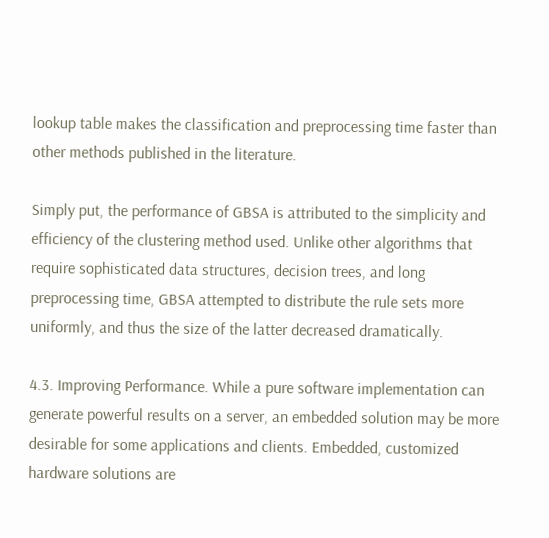lookup table makes the classification and preprocessing time faster than other methods published in the literature.

Simply put, the performance of GBSA is attributed to the simplicity and efficiency of the clustering method used. Unlike other algorithms that require sophisticated data structures, decision trees, and long preprocessing time, GBSA attempted to distribute the rule sets more uniformly, and thus the size of the latter decreased dramatically.

4.3. Improving Performance. While a pure software implementation can generate powerful results on a server, an embedded solution may be more desirable for some applications and clients. Embedded, customized hardware solutions are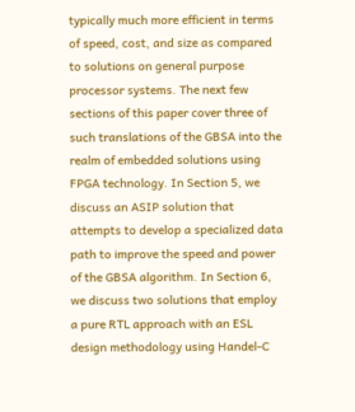typically much more efficient in terms of speed, cost, and size as compared to solutions on general purpose processor systems. The next few sections of this paper cover three of such translations of the GBSA into the realm of embedded solutions using FPGA technology. In Section 5, we discuss an ASIP solution that attempts to develop a specialized data path to improve the speed and power of the GBSA algorithm. In Section 6, we discuss two solutions that employ a pure RTL approach with an ESL design methodology using Handel-C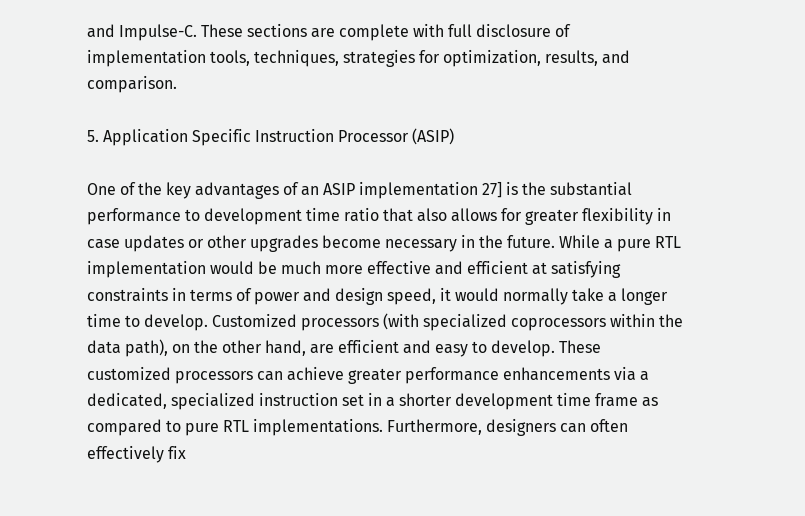and Impulse-C. These sections are complete with full disclosure of implementation tools, techniques, strategies for optimization, results, and comparison.

5. Application Specific Instruction Processor (ASIP)

One of the key advantages of an ASIP implementation 27] is the substantial performance to development time ratio that also allows for greater flexibility in case updates or other upgrades become necessary in the future. While a pure RTL implementation would be much more effective and efficient at satisfying constraints in terms of power and design speed, it would normally take a longer time to develop. Customized processors (with specialized coprocessors within the data path), on the other hand, are efficient and easy to develop. These customized processors can achieve greater performance enhancements via a dedicated, specialized instruction set in a shorter development time frame as compared to pure RTL implementations. Furthermore, designers can often effectively fix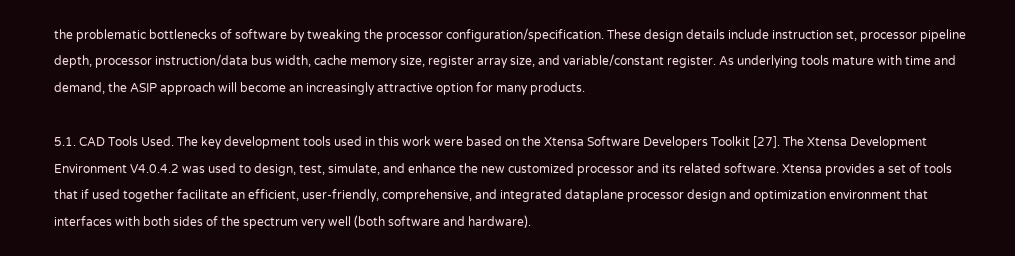the problematic bottlenecks of software by tweaking the processor configuration/specification. These design details include instruction set, processor pipeline depth, processor instruction/data bus width, cache memory size, register array size, and variable/constant register. As underlying tools mature with time and demand, the ASIP approach will become an increasingly attractive option for many products.

5.1. CAD Tools Used. The key development tools used in this work were based on the Xtensa Software Developers Toolkit [27]. The Xtensa Development Environment V4.0.4.2 was used to design, test, simulate, and enhance the new customized processor and its related software. Xtensa provides a set of tools that if used together facilitate an efficient, user-friendly, comprehensive, and integrated dataplane processor design and optimization environment that interfaces with both sides of the spectrum very well (both software and hardware).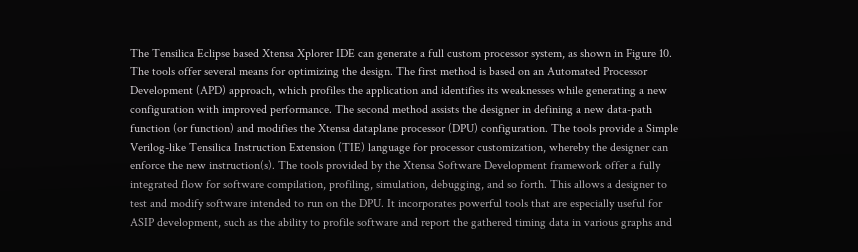The Tensilica Eclipse based Xtensa Xplorer IDE can generate a full custom processor system, as shown in Figure 10. The tools offer several means for optimizing the design. The first method is based on an Automated Processor Development (APD) approach, which profiles the application and identifies its weaknesses while generating a new configuration with improved performance. The second method assists the designer in defining a new data-path function (or function) and modifies the Xtensa dataplane processor (DPU) configuration. The tools provide a Simple Verilog-like Tensilica Instruction Extension (TIE) language for processor customization, whereby the designer can enforce the new instruction(s). The tools provided by the Xtensa Software Development framework offer a fully integrated flow for software compilation, profiling, simulation, debugging, and so forth. This allows a designer to test and modify software intended to run on the DPU. It incorporates powerful tools that are especially useful for ASIP development, such as the ability to profile software and report the gathered timing data in various graphs and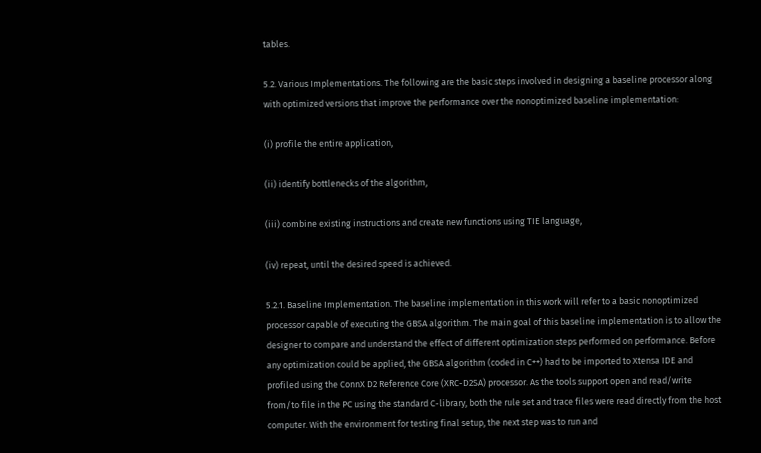tables.

5.2. Various Implementations. The following are the basic steps involved in designing a baseline processor along with optimized versions that improve the performance over the nonoptimized baseline implementation:

(i) profile the entire application,

(ii) identify bottlenecks of the algorithm,

(iii) combine existing instructions and create new functions using TIE language,

(iv) repeat, until the desired speed is achieved.

5.2.1. Baseline Implementation. The baseline implementation in this work will refer to a basic nonoptimized processor capable of executing the GBSA algorithm. The main goal of this baseline implementation is to allow the designer to compare and understand the effect of different optimization steps performed on performance. Before any optimization could be applied, the GBSA algorithm (coded in C++) had to be imported to Xtensa IDE and profiled using the ConnX D2 Reference Core (XRC-D2SA) processor. As the tools support open and read/write from/to file in the PC using the standard C-library, both the rule set and trace files were read directly from the host computer. With the environment for testing final setup, the next step was to run and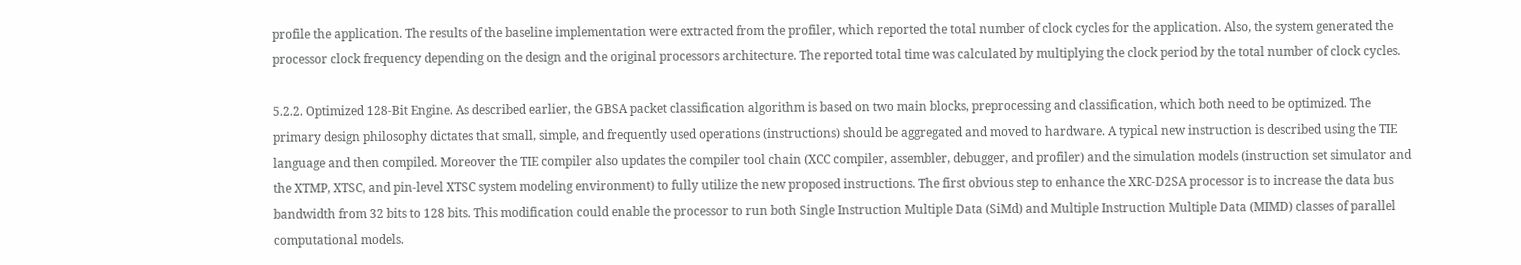profile the application. The results of the baseline implementation were extracted from the profiler, which reported the total number of clock cycles for the application. Also, the system generated the processor clock frequency depending on the design and the original processors architecture. The reported total time was calculated by multiplying the clock period by the total number of clock cycles.

5.2.2. Optimized 128-Bit Engine. As described earlier, the GBSA packet classification algorithm is based on two main blocks, preprocessing and classification, which both need to be optimized. The primary design philosophy dictates that small, simple, and frequently used operations (instructions) should be aggregated and moved to hardware. A typical new instruction is described using the TIE language and then compiled. Moreover the TIE compiler also updates the compiler tool chain (XCC compiler, assembler, debugger, and profiler) and the simulation models (instruction set simulator and the XTMP, XTSC, and pin-level XTSC system modeling environment) to fully utilize the new proposed instructions. The first obvious step to enhance the XRC-D2SA processor is to increase the data bus bandwidth from 32 bits to 128 bits. This modification could enable the processor to run both Single Instruction Multiple Data (SiMd) and Multiple Instruction Multiple Data (MIMD) classes of parallel computational models.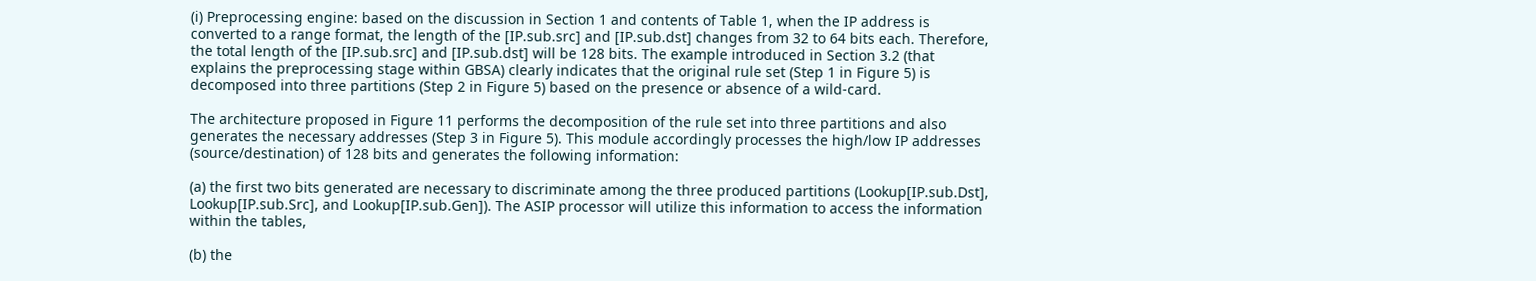(i) Preprocessing engine: based on the discussion in Section 1 and contents of Table 1, when the IP address is converted to a range format, the length of the [IP.sub.src] and [IP.sub.dst] changes from 32 to 64 bits each. Therefore, the total length of the [IP.sub.src] and [IP.sub.dst] will be 128 bits. The example introduced in Section 3.2 (that explains the preprocessing stage within GBSA) clearly indicates that the original rule set (Step 1 in Figure 5) is decomposed into three partitions (Step 2 in Figure 5) based on the presence or absence of a wild-card.

The architecture proposed in Figure 11 performs the decomposition of the rule set into three partitions and also generates the necessary addresses (Step 3 in Figure 5). This module accordingly processes the high/low IP addresses (source/destination) of 128 bits and generates the following information:

(a) the first two bits generated are necessary to discriminate among the three produced partitions (Lookup[IP.sub.Dst], Lookup[IP.sub.Src], and Lookup[IP.sub.Gen]). The ASIP processor will utilize this information to access the information within the tables,

(b) the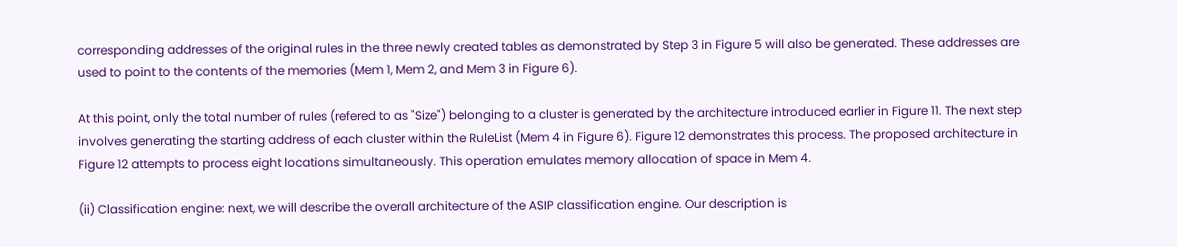corresponding addresses of the original rules in the three newly created tables as demonstrated by Step 3 in Figure 5 will also be generated. These addresses are used to point to the contents of the memories (Mem 1, Mem 2, and Mem 3 in Figure 6).

At this point, only the total number of rules (refered to as "Size") belonging to a cluster is generated by the architecture introduced earlier in Figure 11. The next step involves generating the starting address of each cluster within the RuleList (Mem 4 in Figure 6). Figure 12 demonstrates this process. The proposed architecture in Figure 12 attempts to process eight locations simultaneously. This operation emulates memory allocation of space in Mem 4.

(ii) Classification engine: next, we will describe the overall architecture of the ASIP classification engine. Our description is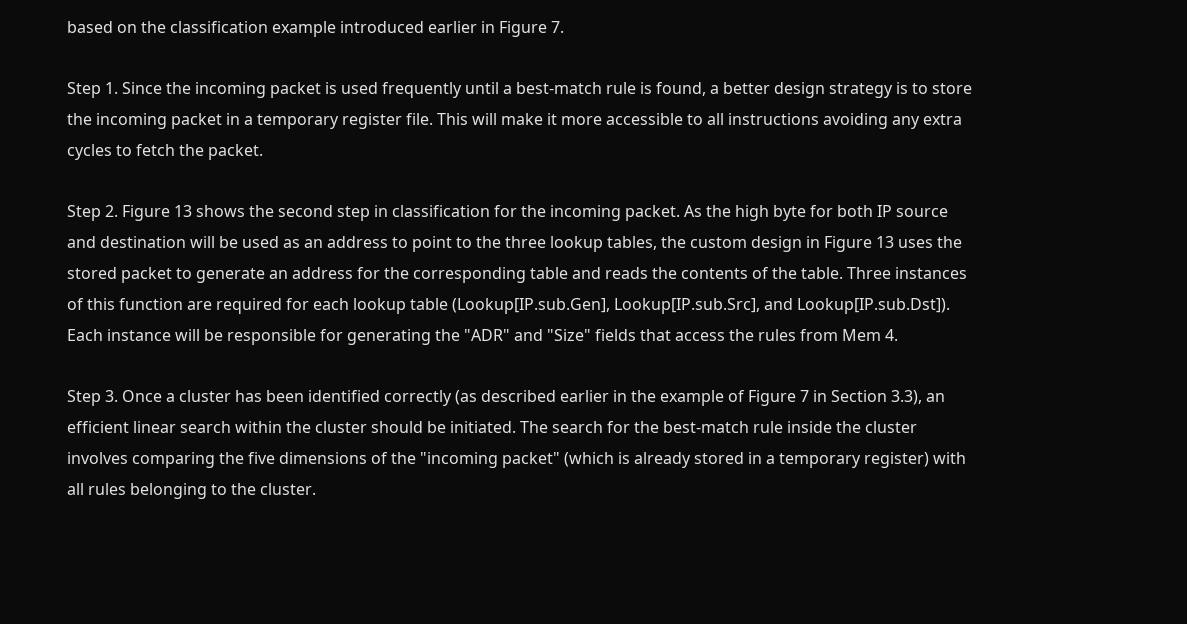based on the classification example introduced earlier in Figure 7.

Step 1. Since the incoming packet is used frequently until a best-match rule is found, a better design strategy is to store the incoming packet in a temporary register file. This will make it more accessible to all instructions avoiding any extra cycles to fetch the packet.

Step 2. Figure 13 shows the second step in classification for the incoming packet. As the high byte for both IP source and destination will be used as an address to point to the three lookup tables, the custom design in Figure 13 uses the stored packet to generate an address for the corresponding table and reads the contents of the table. Three instances of this function are required for each lookup table (Lookup[IP.sub.Gen], Lookup[IP.sub.Src], and Lookup[IP.sub.Dst]). Each instance will be responsible for generating the "ADR" and "Size" fields that access the rules from Mem 4.

Step 3. Once a cluster has been identified correctly (as described earlier in the example of Figure 7 in Section 3.3), an efficient linear search within the cluster should be initiated. The search for the best-match rule inside the cluster involves comparing the five dimensions of the "incoming packet" (which is already stored in a temporary register) with all rules belonging to the cluster.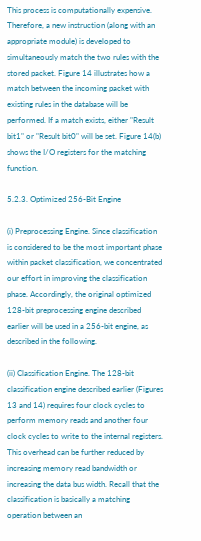This process is computationally expensive. Therefore, a new instruction (along with an appropriate module) is developed to simultaneously match the two rules with the stored packet. Figure 14 illustrates how a match between the incoming packet with existing rules in the database will be performed. If a match exists, either "Result bit1" or "Result bit0" will be set. Figure 14(b) shows the I/O registers for the matching function.

5.2.3. Optimized 256-Bit Engine

(i) Preprocessing Engine. Since classification is considered to be the most important phase within packet classification, we concentrated our effort in improving the classification phase. Accordingly, the original optimized 128-bit preprocessing engine described earlier will be used in a 256-bit engine, as described in the following.

(ii) Classification Engine. The 128-bit classification engine described earlier (Figures 13 and 14) requires four clock cycles to perform memory reads and another four clock cycles to write to the internal registers. This overhead can be further reduced by increasing memory read bandwidth or increasing the data bus width. Recall that the classification is basically a matching operation between an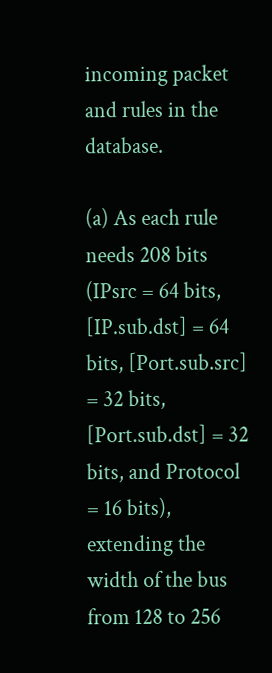incoming packet and rules in the database.

(a) As each rule needs 208 bits (IPsrc = 64 bits, [IP.sub.dst] = 64 bits, [Port.sub.src] = 32 bits, [Port.sub.dst] = 32 bits, and Protocol = 16 bits), extending the width of the bus from 128 to 256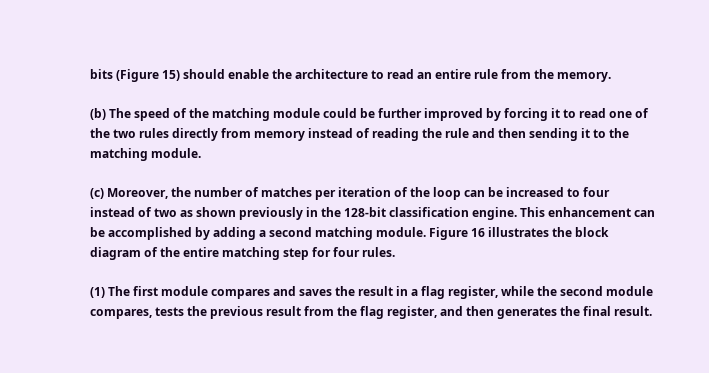bits (Figure 15) should enable the architecture to read an entire rule from the memory.

(b) The speed of the matching module could be further improved by forcing it to read one of the two rules directly from memory instead of reading the rule and then sending it to the matching module.

(c) Moreover, the number of matches per iteration of the loop can be increased to four instead of two as shown previously in the 128-bit classification engine. This enhancement can be accomplished by adding a second matching module. Figure 16 illustrates the block diagram of the entire matching step for four rules.

(1) The first module compares and saves the result in a flag register, while the second module compares, tests the previous result from the flag register, and then generates the final result.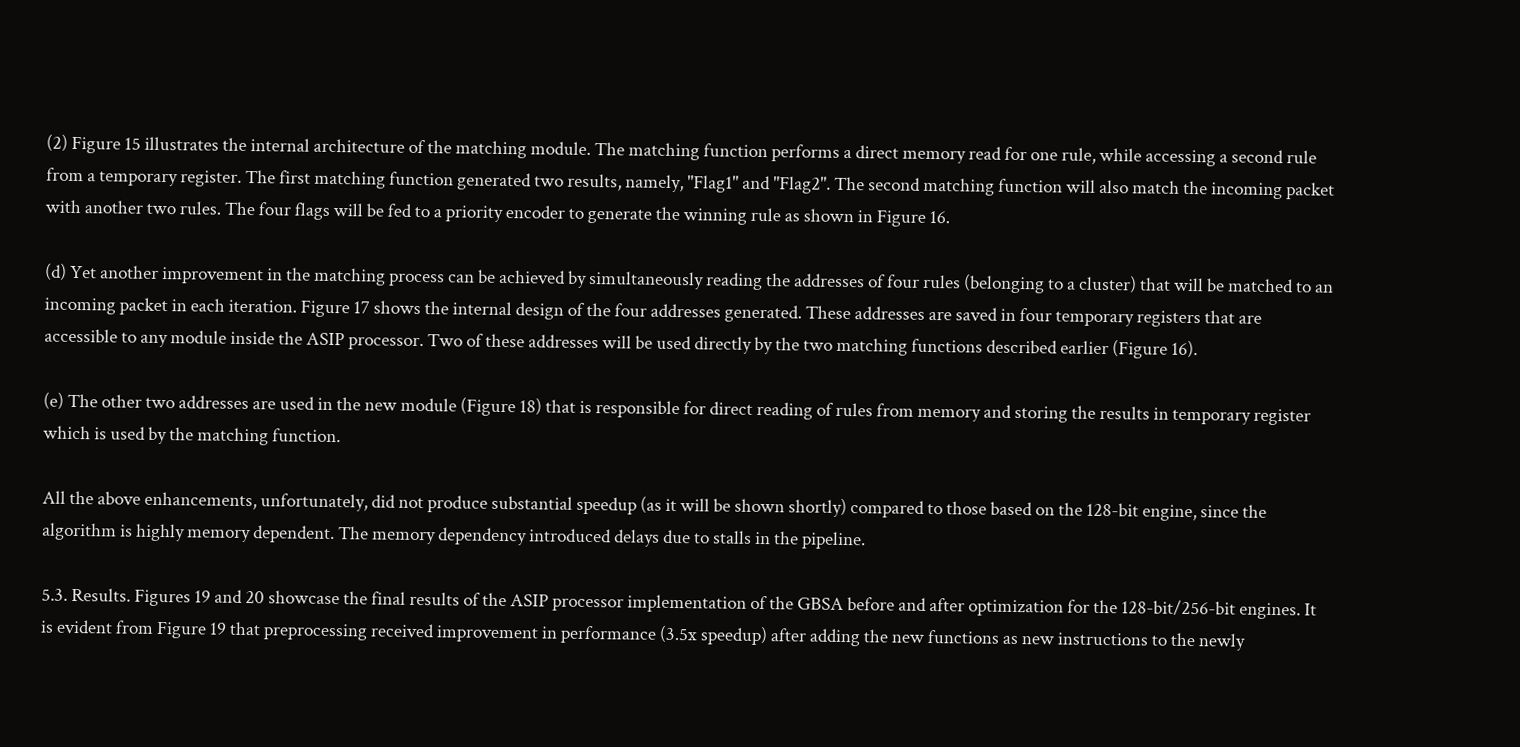(2) Figure 15 illustrates the internal architecture of the matching module. The matching function performs a direct memory read for one rule, while accessing a second rule from a temporary register. The first matching function generated two results, namely, "Flag1" and "Flag2". The second matching function will also match the incoming packet with another two rules. The four flags will be fed to a priority encoder to generate the winning rule as shown in Figure 16.

(d) Yet another improvement in the matching process can be achieved by simultaneously reading the addresses of four rules (belonging to a cluster) that will be matched to an incoming packet in each iteration. Figure 17 shows the internal design of the four addresses generated. These addresses are saved in four temporary registers that are accessible to any module inside the ASIP processor. Two of these addresses will be used directly by the two matching functions described earlier (Figure 16).

(e) The other two addresses are used in the new module (Figure 18) that is responsible for direct reading of rules from memory and storing the results in temporary register which is used by the matching function.

All the above enhancements, unfortunately, did not produce substantial speedup (as it will be shown shortly) compared to those based on the 128-bit engine, since the algorithm is highly memory dependent. The memory dependency introduced delays due to stalls in the pipeline.

5.3. Results. Figures 19 and 20 showcase the final results of the ASIP processor implementation of the GBSA before and after optimization for the 128-bit/256-bit engines. It is evident from Figure 19 that preprocessing received improvement in performance (3.5x speedup) after adding the new functions as new instructions to the newly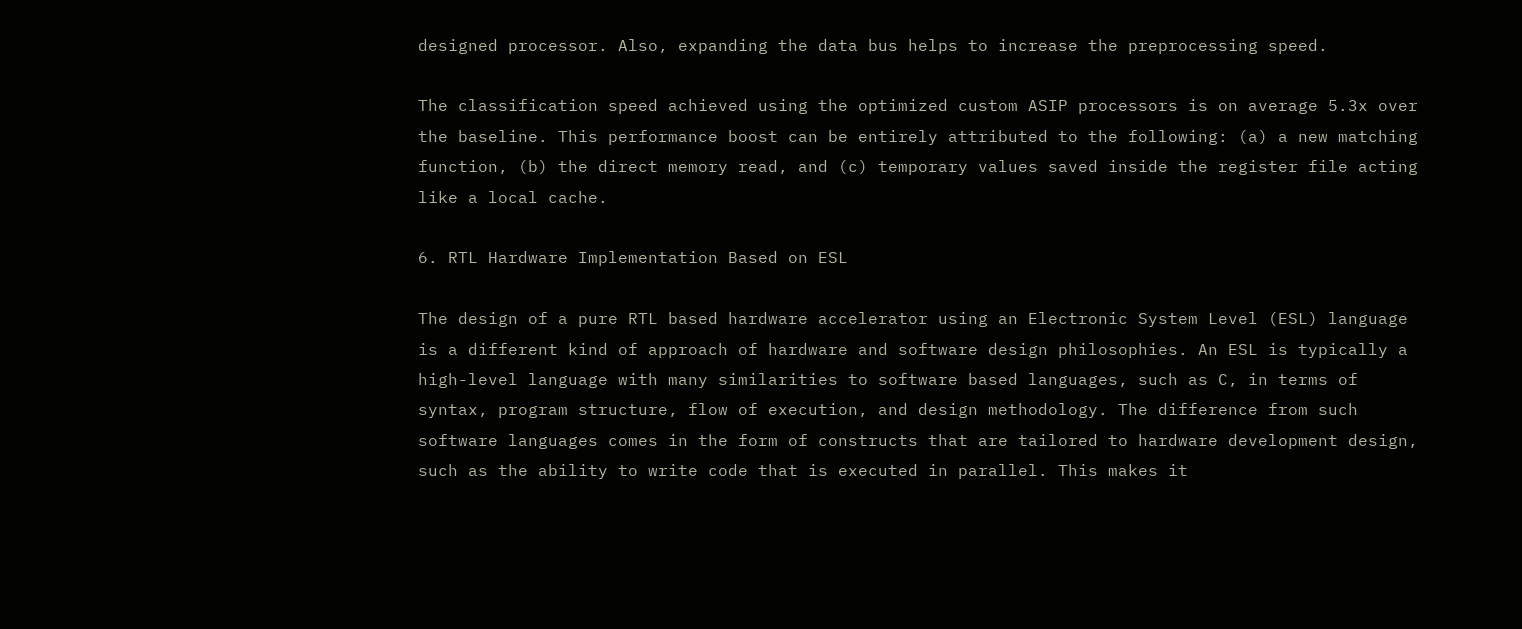designed processor. Also, expanding the data bus helps to increase the preprocessing speed.

The classification speed achieved using the optimized custom ASIP processors is on average 5.3x over the baseline. This performance boost can be entirely attributed to the following: (a) a new matching function, (b) the direct memory read, and (c) temporary values saved inside the register file acting like a local cache.

6. RTL Hardware Implementation Based on ESL

The design of a pure RTL based hardware accelerator using an Electronic System Level (ESL) language is a different kind of approach of hardware and software design philosophies. An ESL is typically a high-level language with many similarities to software based languages, such as C, in terms of syntax, program structure, flow of execution, and design methodology. The difference from such software languages comes in the form of constructs that are tailored to hardware development design, such as the ability to write code that is executed in parallel. This makes it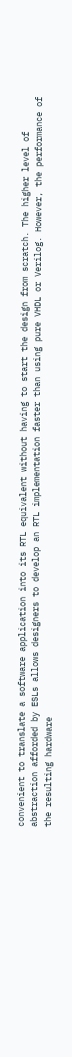convenient to translate a software application into its RTL equivalent without having to start the design from scratch. The higher level of abstraction afforded by ESLs allows designers to develop an RTL implementation faster than using pure VHDL or Verilog. However, the performance of the resulting hardware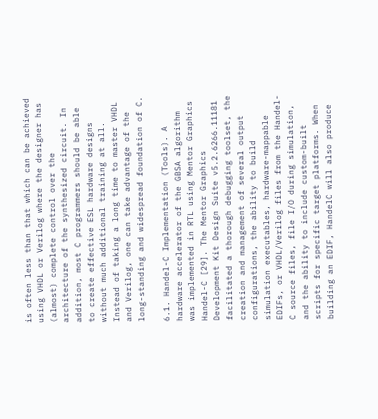is often less than that which can be achieved using VHDL or Verilog where the designer has (almost) complete control over the architecture of the synthesized circuit. In addition, most C programmers should be able to create effective ESL hardware designs without much additional training at all. Instead of taking a long time to master VHDL and Verilog, one can take advantage of the long-standing and widespread foundation of C.

6.1. Handel-C Implementation (Tools). A hardware accelerator of the GBSA algorithm was implemented in RTL using Mentor Graphics Handel-C [29]. The Mentor Graphics Development Kit Design Suite v5.2.6266.11181 facilitated a thorough debugging toolset, the creation and management of several output configurations, the ability to build simulation executables, hardware-mappable EDIFs, or VHDL/Verilog files from the Handel-C source files, file I/O during simulation, and the ability to include custom-built scripts for specific target platforms. When building an EDIF, HandelC will also produce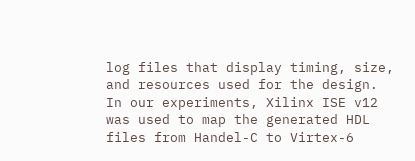log files that display timing, size, and resources used for the design. In our experiments, Xilinx ISE v12 was used to map the generated HDL files from Handel-C to Virtex-6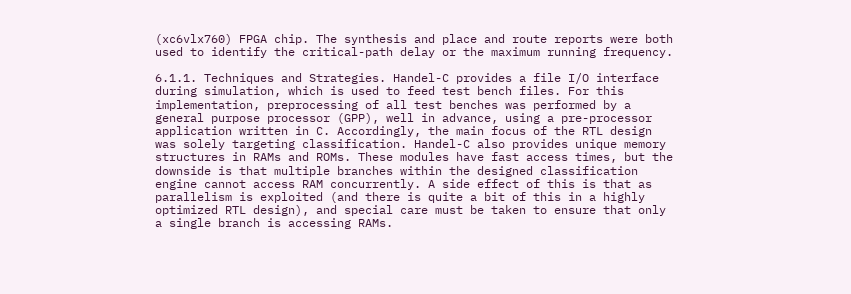(xc6vlx760) FPGA chip. The synthesis and place and route reports were both used to identify the critical-path delay or the maximum running frequency.

6.1.1. Techniques and Strategies. Handel-C provides a file I/O interface during simulation, which is used to feed test bench files. For this implementation, preprocessing of all test benches was performed by a general purpose processor (GPP), well in advance, using a pre-processor application written in C. Accordingly, the main focus of the RTL design was solely targeting classification. Handel-C also provides unique memory structures in RAMs and ROMs. These modules have fast access times, but the downside is that multiple branches within the designed classification engine cannot access RAM concurrently. A side effect of this is that as parallelism is exploited (and there is quite a bit of this in a highly optimized RTL design), and special care must be taken to ensure that only a single branch is accessing RAMs.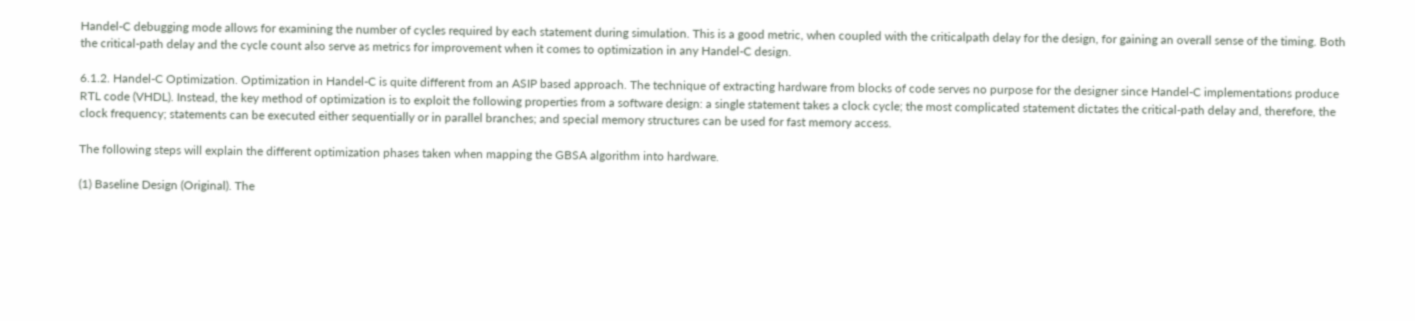Handel-C debugging mode allows for examining the number of cycles required by each statement during simulation. This is a good metric, when coupled with the criticalpath delay for the design, for gaining an overall sense of the timing. Both the critical-path delay and the cycle count also serve as metrics for improvement when it comes to optimization in any Handel-C design.

6.1.2. Handel-C Optimization. Optimization in Handel-C is quite different from an ASIP based approach. The technique of extracting hardware from blocks of code serves no purpose for the designer since Handel-C implementations produce RTL code (VHDL). Instead, the key method of optimization is to exploit the following properties from a software design: a single statement takes a clock cycle; the most complicated statement dictates the critical-path delay and, therefore, the clock frequency; statements can be executed either sequentially or in parallel branches; and special memory structures can be used for fast memory access.

The following steps will explain the different optimization phases taken when mapping the GBSA algorithm into hardware.

(1) Baseline Design (Original). The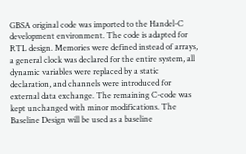GBSA original code was imported to the Handel-C development environment. The code is adapted for RTL design. Memories were defined instead of arrays, a general clock was declared for the entire system, all dynamic variables were replaced by a static declaration, and channels were introduced for external data exchange. The remaining C-code was kept unchanged with minor modifications. The Baseline Design will be used as a baseline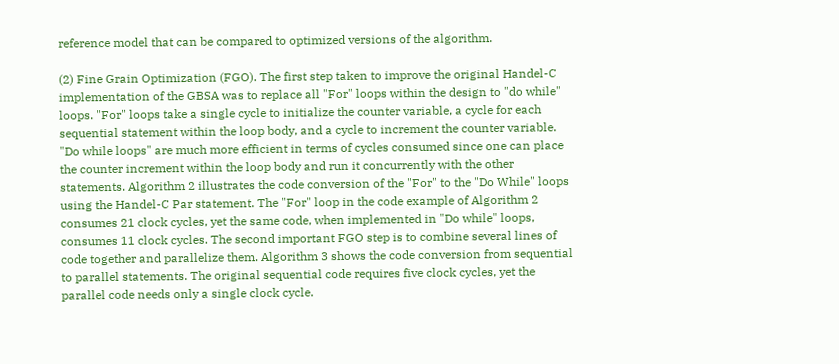reference model that can be compared to optimized versions of the algorithm.

(2) Fine Grain Optimization (FGO). The first step taken to improve the original Handel-C implementation of the GBSA was to replace all "For" loops within the design to "do while" loops. "For" loops take a single cycle to initialize the counter variable, a cycle for each sequential statement within the loop body, and a cycle to increment the counter variable. "Do while loops" are much more efficient in terms of cycles consumed since one can place the counter increment within the loop body and run it concurrently with the other statements. Algorithm 2 illustrates the code conversion of the "For" to the "Do While" loops using the Handel-C Par statement. The "For" loop in the code example of Algorithm 2 consumes 21 clock cycles, yet the same code, when implemented in "Do while" loops, consumes 11 clock cycles. The second important FGO step is to combine several lines of code together and parallelize them. Algorithm 3 shows the code conversion from sequential to parallel statements. The original sequential code requires five clock cycles, yet the parallel code needs only a single clock cycle.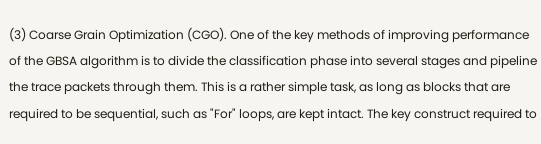(3) Coarse Grain Optimization (CGO). One of the key methods of improving performance of the GBSA algorithm is to divide the classification phase into several stages and pipeline the trace packets through them. This is a rather simple task, as long as blocks that are required to be sequential, such as "For" loops, are kept intact. The key construct required to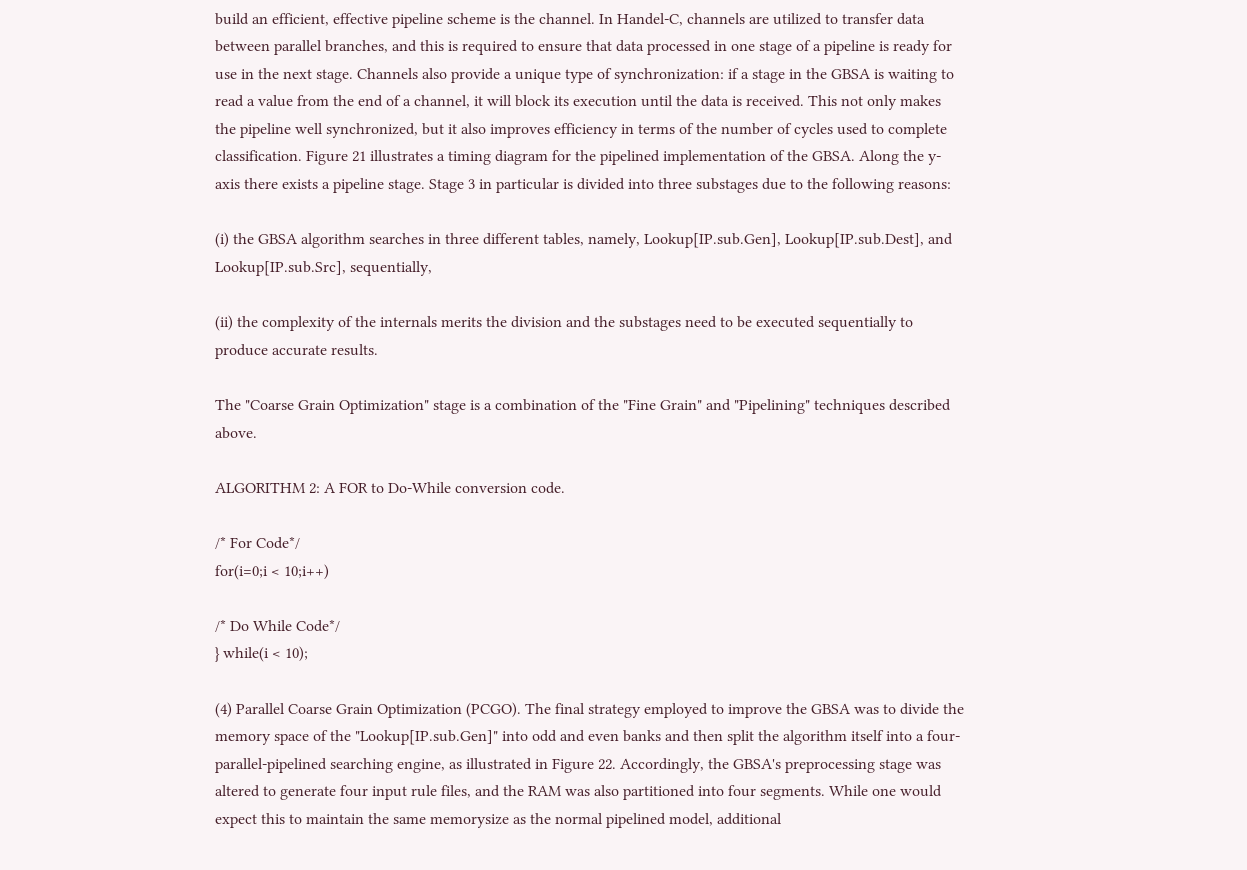build an efficient, effective pipeline scheme is the channel. In Handel-C, channels are utilized to transfer data between parallel branches, and this is required to ensure that data processed in one stage of a pipeline is ready for use in the next stage. Channels also provide a unique type of synchronization: if a stage in the GBSA is waiting to read a value from the end of a channel, it will block its execution until the data is received. This not only makes the pipeline well synchronized, but it also improves efficiency in terms of the number of cycles used to complete classification. Figure 21 illustrates a timing diagram for the pipelined implementation of the GBSA. Along the y-axis there exists a pipeline stage. Stage 3 in particular is divided into three substages due to the following reasons:

(i) the GBSA algorithm searches in three different tables, namely, Lookup[IP.sub.Gen], Lookup[IP.sub.Dest], and Lookup[IP.sub.Src], sequentially,

(ii) the complexity of the internals merits the division and the substages need to be executed sequentially to produce accurate results.

The "Coarse Grain Optimization" stage is a combination of the "Fine Grain" and "Pipelining" techniques described above.

ALGORITHM 2: A FOR to Do-While conversion code.

/* For Code*/
for(i=0;i < 10;i++)

/* Do While Code*/
} while(i < 10);

(4) Parallel Coarse Grain Optimization (PCGO). The final strategy employed to improve the GBSA was to divide the memory space of the "Lookup[IP.sub.Gen]" into odd and even banks and then split the algorithm itself into a four-parallel-pipelined searching engine, as illustrated in Figure 22. Accordingly, the GBSA's preprocessing stage was altered to generate four input rule files, and the RAM was also partitioned into four segments. While one would expect this to maintain the same memorysize as the normal pipelined model, additional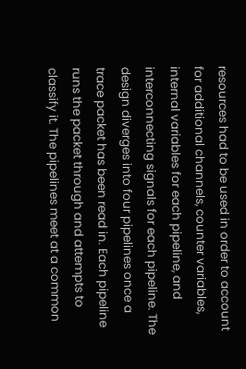resources had to be used in order to account for additional channels, counter variables, internal variables for each pipeline, and interconnecting signals for each pipeline. The design diverges into four pipelines once a trace packet has been read in. Each pipeline runs the packet through and attempts to classify it. The pipelines meet at a common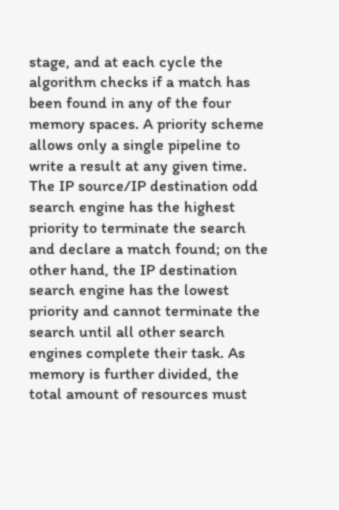stage, and at each cycle the algorithm checks if a match has been found in any of the four memory spaces. A priority scheme allows only a single pipeline to write a result at any given time. The IP source/IP destination odd search engine has the highest priority to terminate the search and declare a match found; on the other hand, the IP destination search engine has the lowest priority and cannot terminate the search until all other search engines complete their task. As memory is further divided, the total amount of resources must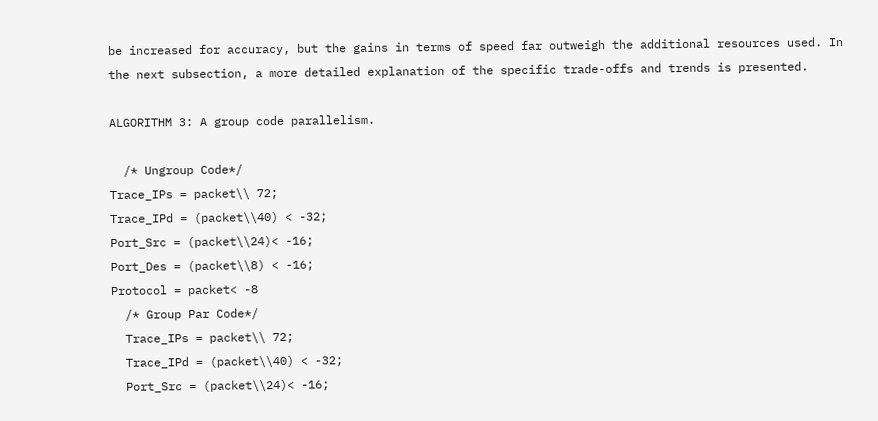be increased for accuracy, but the gains in terms of speed far outweigh the additional resources used. In the next subsection, a more detailed explanation of the specific trade-offs and trends is presented.

ALGORITHM 3: A group code parallelism.

  /* Ungroup Code*/
Trace_IPs = packet\\ 72;
Trace_IPd = (packet\\40) < -32;
Port_Src = (packet\\24)< -16;
Port_Des = (packet\\8) < -16;
Protocol = packet< -8
  /* Group Par Code*/
  Trace_IPs = packet\\ 72;
  Trace_IPd = (packet\\40) < -32;
  Port_Src = (packet\\24)< -16;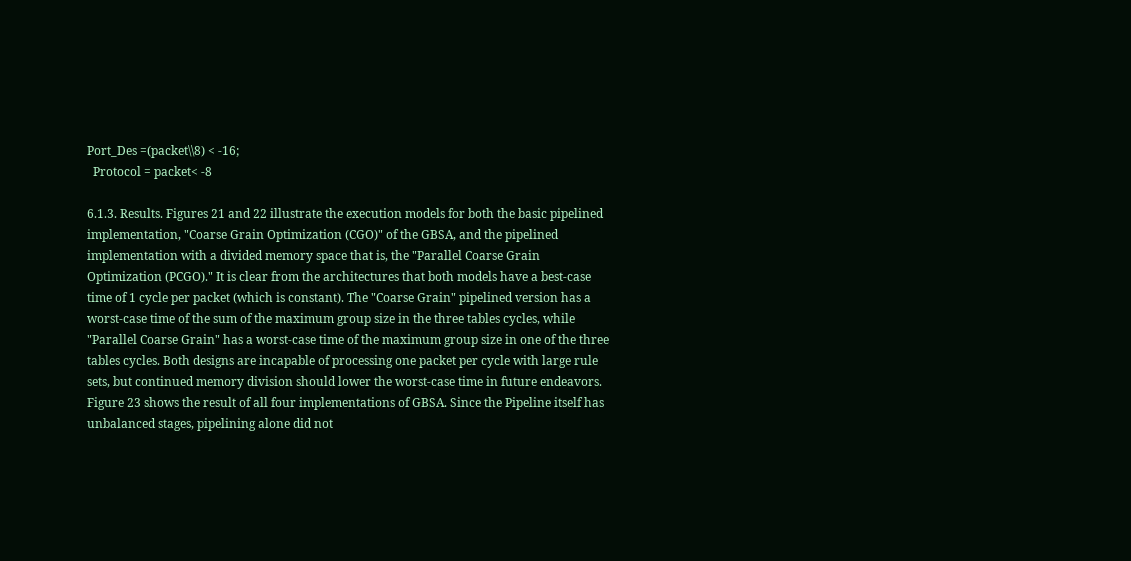Port_Des =(packet\\8) < -16;
  Protocol = packet< -8

6.1.3. Results. Figures 21 and 22 illustrate the execution models for both the basic pipelined implementation, "Coarse Grain Optimization (CGO)" of the GBSA, and the pipelined implementation with a divided memory space that is, the "Parallel Coarse Grain Optimization (PCGO)." It is clear from the architectures that both models have a best-case time of 1 cycle per packet (which is constant). The "Coarse Grain" pipelined version has a worst-case time of the sum of the maximum group size in the three tables cycles, while "Parallel Coarse Grain" has a worst-case time of the maximum group size in one of the three tables cycles. Both designs are incapable of processing one packet per cycle with large rule sets, but continued memory division should lower the worst-case time in future endeavors. Figure 23 shows the result of all four implementations of GBSA. Since the Pipeline itself has unbalanced stages, pipelining alone did not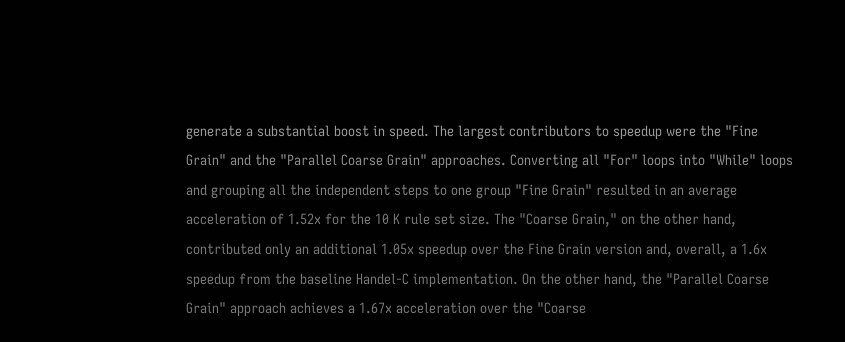generate a substantial boost in speed. The largest contributors to speedup were the "Fine Grain" and the "Parallel Coarse Grain" approaches. Converting all "For" loops into "While" loops and grouping all the independent steps to one group "Fine Grain" resulted in an average acceleration of 1.52x for the 10 K rule set size. The "Coarse Grain," on the other hand, contributed only an additional 1.05x speedup over the Fine Grain version and, overall, a 1.6x speedup from the baseline Handel-C implementation. On the other hand, the "Parallel Coarse Grain" approach achieves a 1.67x acceleration over the "Coarse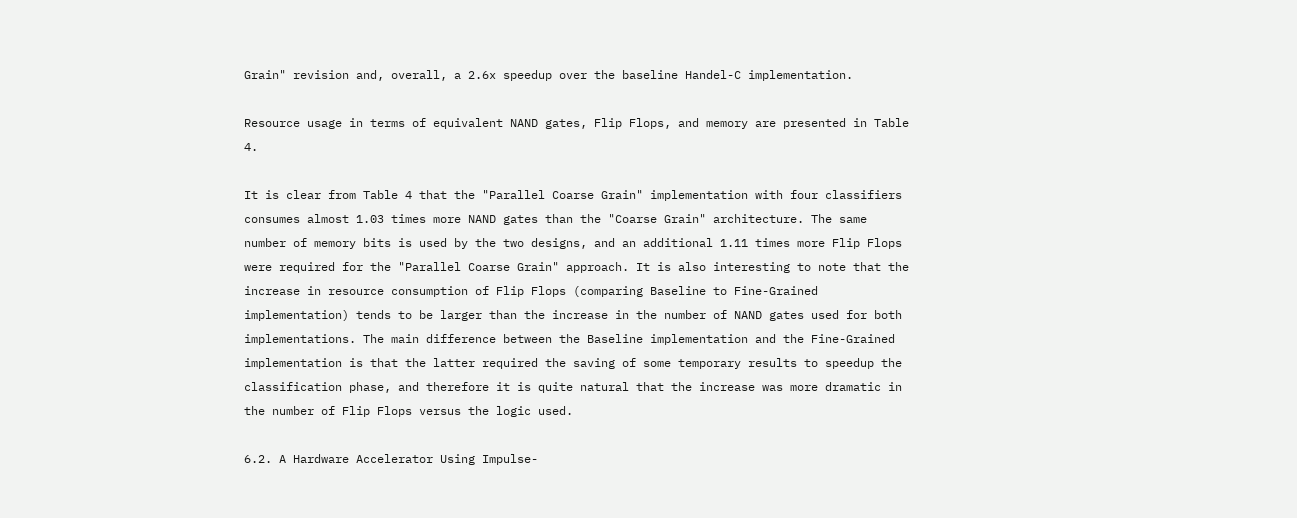Grain" revision and, overall, a 2.6x speedup over the baseline Handel-C implementation.

Resource usage in terms of equivalent NAND gates, Flip Flops, and memory are presented in Table 4.

It is clear from Table 4 that the "Parallel Coarse Grain" implementation with four classifiers consumes almost 1.03 times more NAND gates than the "Coarse Grain" architecture. The same number of memory bits is used by the two designs, and an additional 1.11 times more Flip Flops were required for the "Parallel Coarse Grain" approach. It is also interesting to note that the increase in resource consumption of Flip Flops (comparing Baseline to Fine-Grained implementation) tends to be larger than the increase in the number of NAND gates used for both implementations. The main difference between the Baseline implementation and the Fine-Grained implementation is that the latter required the saving of some temporary results to speedup the classification phase, and therefore it is quite natural that the increase was more dramatic in the number of Flip Flops versus the logic used.

6.2. A Hardware Accelerator Using Impulse-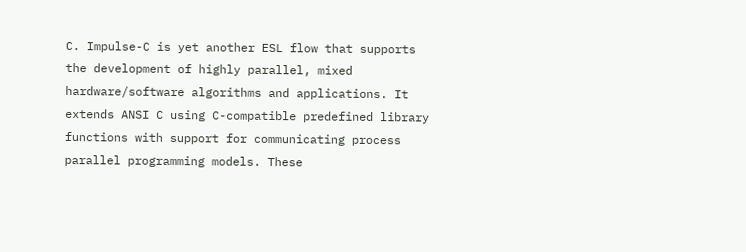C. Impulse-C is yet another ESL flow that supports the development of highly parallel, mixed hardware/software algorithms and applications. It extends ANSI C using C-compatible predefined library functions with support for communicating process parallel programming models. These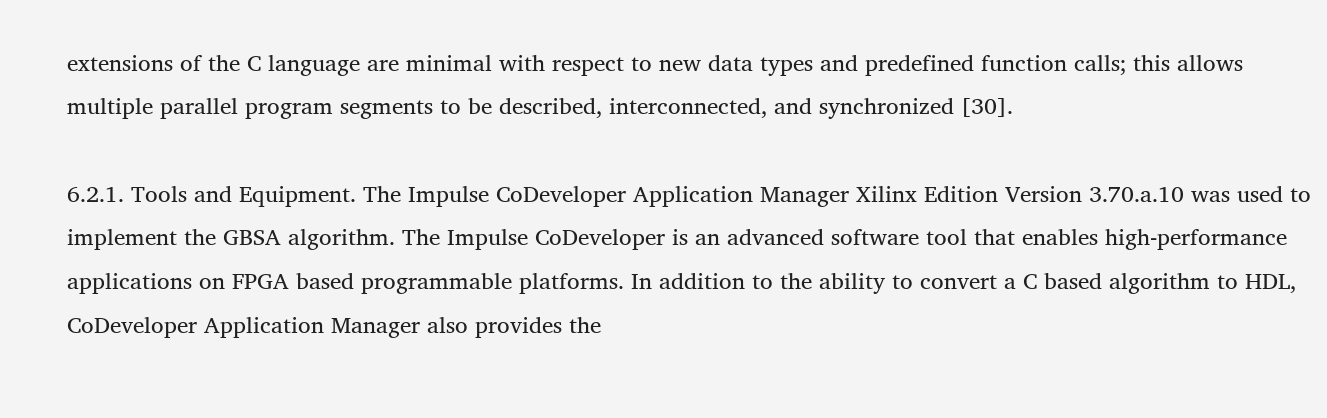extensions of the C language are minimal with respect to new data types and predefined function calls; this allows multiple parallel program segments to be described, interconnected, and synchronized [30].

6.2.1. Tools and Equipment. The Impulse CoDeveloper Application Manager Xilinx Edition Version 3.70.a.10 was used to implement the GBSA algorithm. The Impulse CoDeveloper is an advanced software tool that enables high-performance applications on FPGA based programmable platforms. In addition to the ability to convert a C based algorithm to HDL, CoDeveloper Application Manager also provides the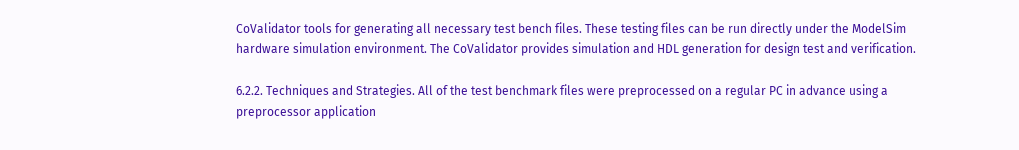CoValidator tools for generating all necessary test bench files. These testing files can be run directly under the ModelSim hardware simulation environment. The CoValidator provides simulation and HDL generation for design test and verification.

6.2.2. Techniques and Strategies. All of the test benchmark files were preprocessed on a regular PC in advance using a preprocessor application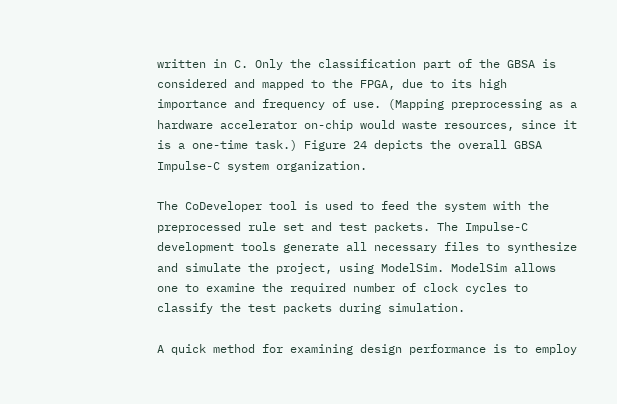written in C. Only the classification part of the GBSA is considered and mapped to the FPGA, due to its high importance and frequency of use. (Mapping preprocessing as a hardware accelerator on-chip would waste resources, since it is a one-time task.) Figure 24 depicts the overall GBSA Impulse-C system organization.

The CoDeveloper tool is used to feed the system with the preprocessed rule set and test packets. The Impulse-C development tools generate all necessary files to synthesize and simulate the project, using ModelSim. ModelSim allows one to examine the required number of clock cycles to classify the test packets during simulation.

A quick method for examining design performance is to employ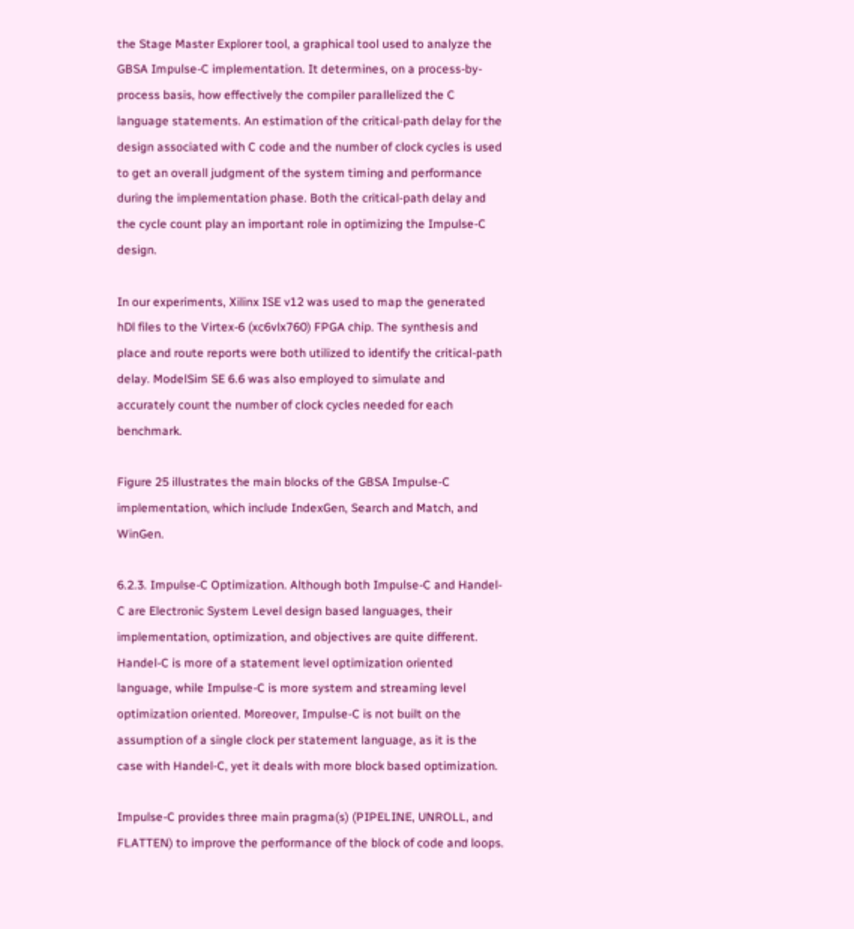the Stage Master Explorer tool, a graphical tool used to analyze the GBSA Impulse-C implementation. It determines, on a process-by-process basis, how effectively the compiler parallelized the C language statements. An estimation of the critical-path delay for the design associated with C code and the number of clock cycles is used to get an overall judgment of the system timing and performance during the implementation phase. Both the critical-path delay and the cycle count play an important role in optimizing the Impulse-C design.

In our experiments, Xilinx ISE v12 was used to map the generated hDl files to the Virtex-6 (xc6vlx760) FPGA chip. The synthesis and place and route reports were both utilized to identify the critical-path delay. ModelSim SE 6.6 was also employed to simulate and accurately count the number of clock cycles needed for each benchmark.

Figure 25 illustrates the main blocks of the GBSA Impulse-C implementation, which include IndexGen, Search and Match, and WinGen.

6.2.3. Impulse-C Optimization. Although both Impulse-C and Handel-C are Electronic System Level design based languages, their implementation, optimization, and objectives are quite different. Handel-C is more of a statement level optimization oriented language, while Impulse-C is more system and streaming level optimization oriented. Moreover, Impulse-C is not built on the assumption of a single clock per statement language, as it is the case with Handel-C, yet it deals with more block based optimization.

Impulse-C provides three main pragma(s) (PIPELINE, UNROLL, and FLATTEN) to improve the performance of the block of code and loops.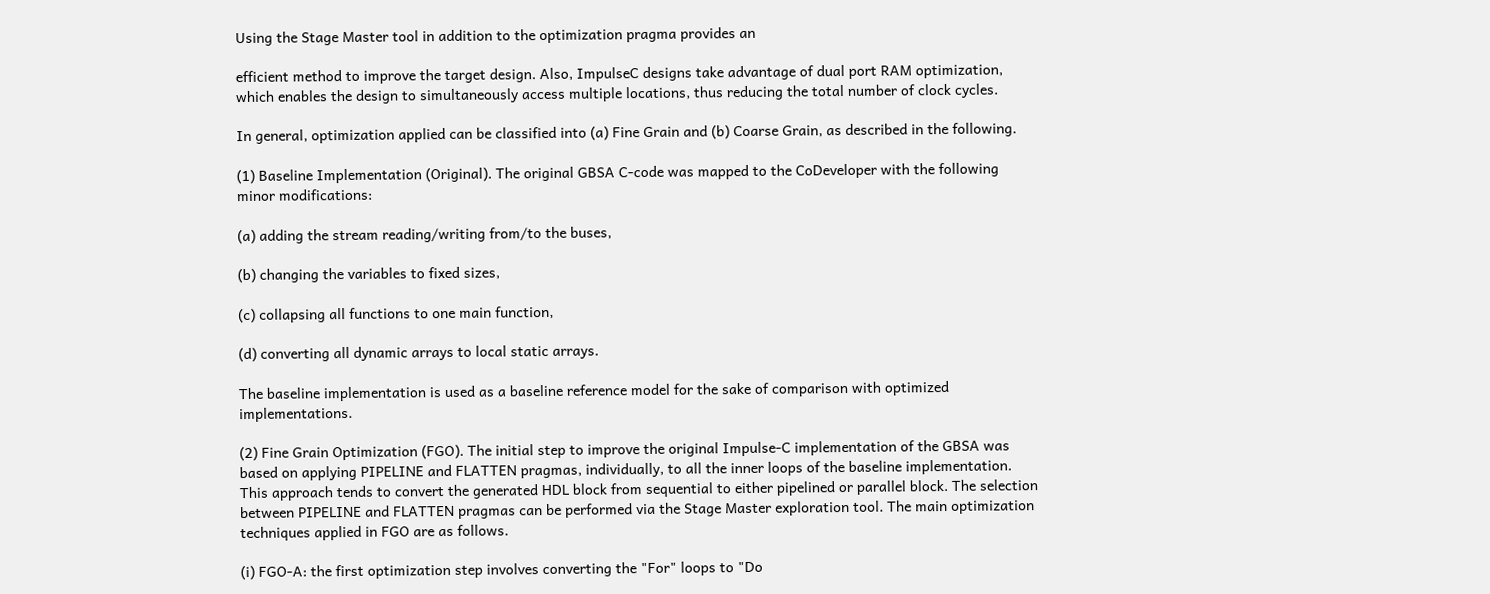Using the Stage Master tool in addition to the optimization pragma provides an

efficient method to improve the target design. Also, ImpulseC designs take advantage of dual port RAM optimization, which enables the design to simultaneously access multiple locations, thus reducing the total number of clock cycles.

In general, optimization applied can be classified into (a) Fine Grain and (b) Coarse Grain, as described in the following.

(1) Baseline Implementation (Original). The original GBSA C-code was mapped to the CoDeveloper with the following minor modifications:

(a) adding the stream reading/writing from/to the buses,

(b) changing the variables to fixed sizes,

(c) collapsing all functions to one main function,

(d) converting all dynamic arrays to local static arrays.

The baseline implementation is used as a baseline reference model for the sake of comparison with optimized implementations.

(2) Fine Grain Optimization (FGO). The initial step to improve the original Impulse-C implementation of the GBSA was based on applying PIPELINE and FLATTEN pragmas, individually, to all the inner loops of the baseline implementation. This approach tends to convert the generated HDL block from sequential to either pipelined or parallel block. The selection between PIPELINE and FLATTEN pragmas can be performed via the Stage Master exploration tool. The main optimization techniques applied in FGO are as follows.

(i) FGO-A: the first optimization step involves converting the "For" loops to "Do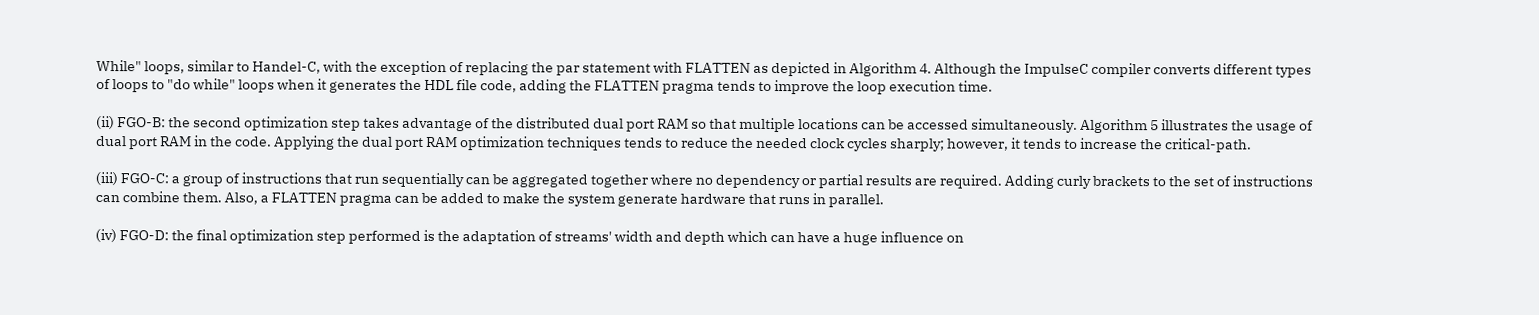While" loops, similar to Handel-C, with the exception of replacing the par statement with FLATTEN as depicted in Algorithm 4. Although the ImpulseC compiler converts different types of loops to "do while" loops when it generates the HDL file code, adding the FLATTEN pragma tends to improve the loop execution time.

(ii) FGO-B: the second optimization step takes advantage of the distributed dual port RAM so that multiple locations can be accessed simultaneously. Algorithm 5 illustrates the usage of dual port RAM in the code. Applying the dual port RAM optimization techniques tends to reduce the needed clock cycles sharply; however, it tends to increase the critical-path.

(iii) FGO-C: a group of instructions that run sequentially can be aggregated together where no dependency or partial results are required. Adding curly brackets to the set of instructions can combine them. Also, a FLATTEN pragma can be added to make the system generate hardware that runs in parallel.

(iv) FGO-D: the final optimization step performed is the adaptation of streams' width and depth which can have a huge influence on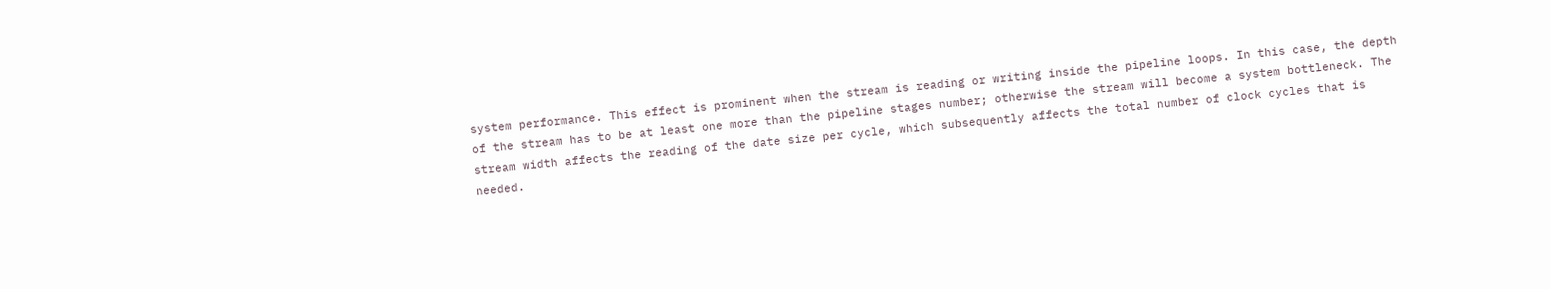system performance. This effect is prominent when the stream is reading or writing inside the pipeline loops. In this case, the depth of the stream has to be at least one more than the pipeline stages number; otherwise the stream will become a system bottleneck. The stream width affects the reading of the date size per cycle, which subsequently affects the total number of clock cycles that is needed.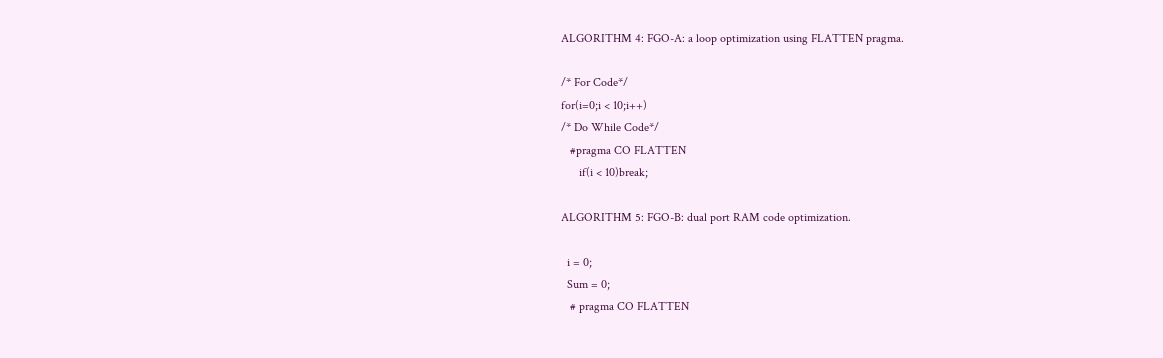ALGORITHM 4: FGO-A: a loop optimization using FLATTEN pragma.

/* For Code*/
for(i=0;i < 10;i++)
/* Do While Code*/
   #pragma CO FLATTEN
      if(i < 10)break;

ALGORITHM 5: FGO-B: dual port RAM code optimization.

  i = 0;
  Sum = 0;
   # pragma CO FLATTEN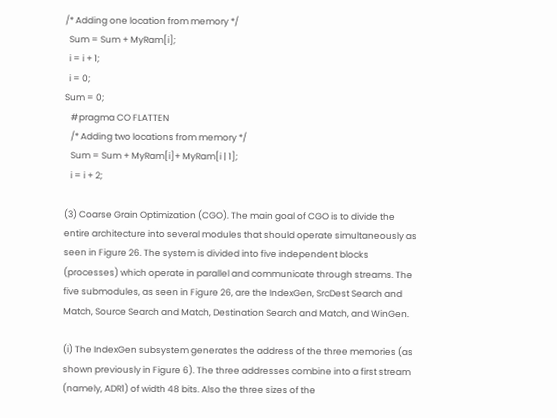/* Adding one location from memory */
  Sum = Sum + MyRam[i];
  i = i + 1;
  i = 0;
Sum = 0;
   #pragma CO FLATTEN
   /* Adding two locations from memory */
   Sum = Sum + MyRam[i]+ MyRam[i | 1];
   i = i + 2;

(3) Coarse Grain Optimization (CGO). The main goal of CGO is to divide the entire architecture into several modules that should operate simultaneously as seen in Figure 26. The system is divided into five independent blocks (processes) which operate in parallel and communicate through streams. The five submodules, as seen in Figure 26, are the IndexGen, SrcDest Search and Match, Source Search and Match, Destination Search and Match, and WinGen.

(i) The IndexGen subsystem generates the address of the three memories (as shown previously in Figure 6). The three addresses combine into a first stream (namely, ADR1) of width 48 bits. Also the three sizes of the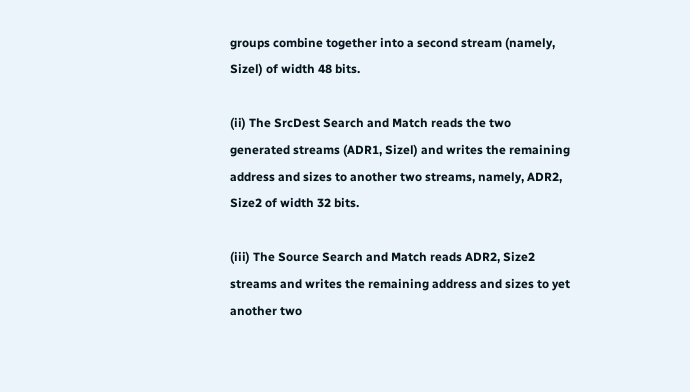groups combine together into a second stream (namely, Sizel) of width 48 bits.

(ii) The SrcDest Search and Match reads the two generated streams (ADR1, Sizel) and writes the remaining address and sizes to another two streams, namely, ADR2, Size2 of width 32 bits.

(iii) The Source Search and Match reads ADR2, Size2 streams and writes the remaining address and sizes to yet another two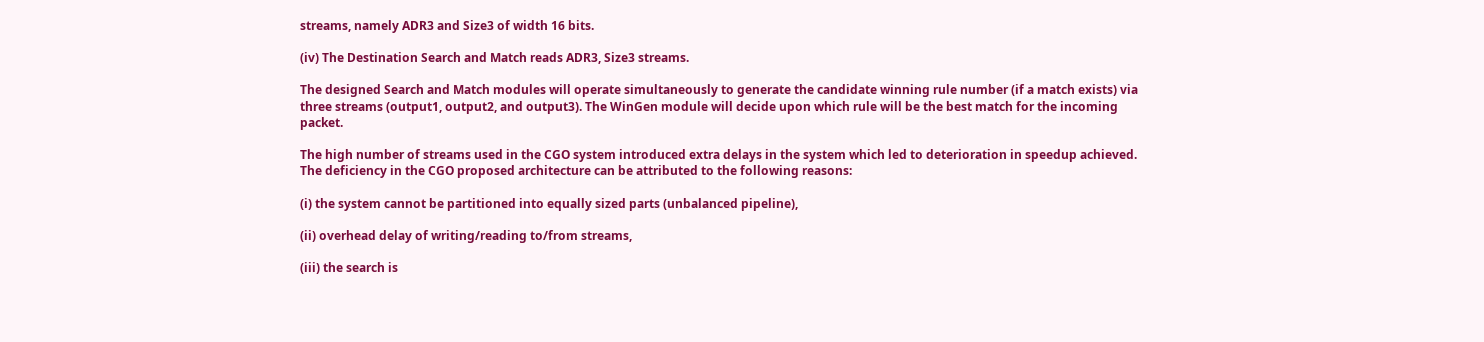streams, namely ADR3 and Size3 of width 16 bits.

(iv) The Destination Search and Match reads ADR3, Size3 streams.

The designed Search and Match modules will operate simultaneously to generate the candidate winning rule number (if a match exists) via three streams (output1, output2, and output3). The WinGen module will decide upon which rule will be the best match for the incoming packet.

The high number of streams used in the CGO system introduced extra delays in the system which led to deterioration in speedup achieved. The deficiency in the CGO proposed architecture can be attributed to the following reasons:

(i) the system cannot be partitioned into equally sized parts (unbalanced pipeline),

(ii) overhead delay of writing/reading to/from streams,

(iii) the search is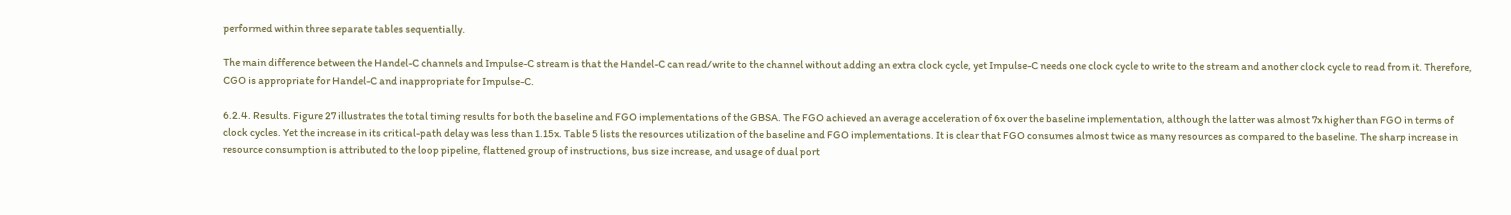performed within three separate tables sequentially.

The main difference between the Handel-C channels and Impulse-C stream is that the Handel-C can read/write to the channel without adding an extra clock cycle, yet Impulse-C needs one clock cycle to write to the stream and another clock cycle to read from it. Therefore, CGO is appropriate for Handel-C and inappropriate for Impulse-C.

6.2.4. Results. Figure 27 illustrates the total timing results for both the baseline and FGO implementations of the GBSA. The FGO achieved an average acceleration of 6x over the baseline implementation, although the latter was almost 7x higher than FGO in terms of clock cycles. Yet the increase in its critical-path delay was less than 1.15x. Table 5 lists the resources utilization of the baseline and FGO implementations. It is clear that FGO consumes almost twice as many resources as compared to the baseline. The sharp increase in resource consumption is attributed to the loop pipeline, flattened group of instructions, bus size increase, and usage of dual port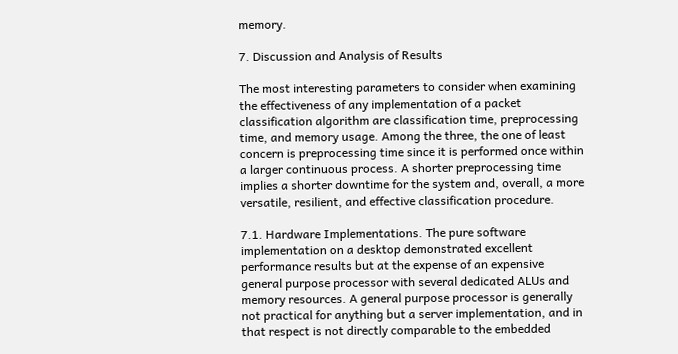memory.

7. Discussion and Analysis of Results

The most interesting parameters to consider when examining the effectiveness of any implementation of a packet classification algorithm are classification time, preprocessing time, and memory usage. Among the three, the one of least concern is preprocessing time since it is performed once within a larger continuous process. A shorter preprocessing time implies a shorter downtime for the system and, overall, a more versatile, resilient, and effective classification procedure.

7.1. Hardware Implementations. The pure software implementation on a desktop demonstrated excellent performance results but at the expense of an expensive general purpose processor with several dedicated ALUs and memory resources. A general purpose processor is generally not practical for anything but a server implementation, and in that respect is not directly comparable to the embedded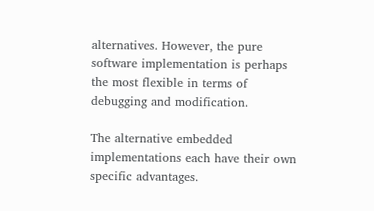alternatives. However, the pure software implementation is perhaps the most flexible in terms of debugging and modification.

The alternative embedded implementations each have their own specific advantages.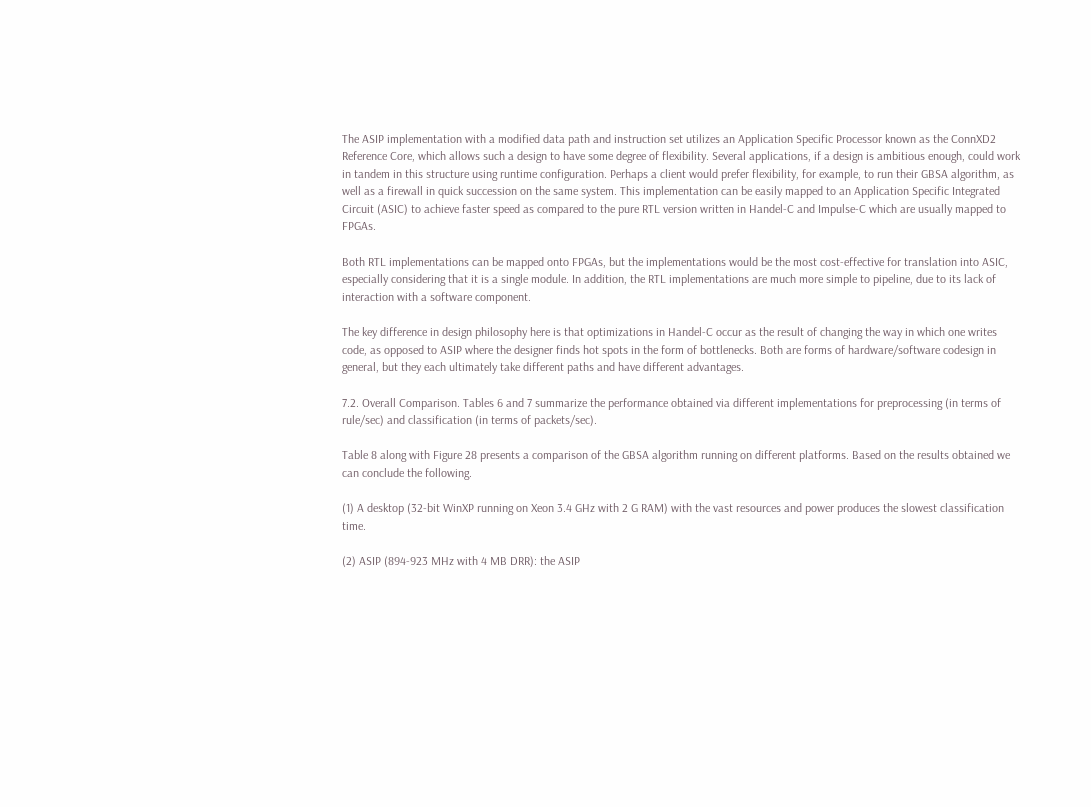The ASIP implementation with a modified data path and instruction set utilizes an Application Specific Processor known as the ConnXD2 Reference Core, which allows such a design to have some degree of flexibility. Several applications, if a design is ambitious enough, could work in tandem in this structure using runtime configuration. Perhaps a client would prefer flexibility, for example, to run their GBSA algorithm, as well as a firewall in quick succession on the same system. This implementation can be easily mapped to an Application Specific Integrated Circuit (ASIC) to achieve faster speed as compared to the pure RTL version written in Handel-C and Impulse-C which are usually mapped to FPGAs.

Both RTL implementations can be mapped onto FPGAs, but the implementations would be the most cost-effective for translation into ASIC, especially considering that it is a single module. In addition, the RTL implementations are much more simple to pipeline, due to its lack of interaction with a software component.

The key difference in design philosophy here is that optimizations in Handel-C occur as the result of changing the way in which one writes code, as opposed to ASIP where the designer finds hot spots in the form of bottlenecks. Both are forms of hardware/software codesign in general, but they each ultimately take different paths and have different advantages.

7.2. Overall Comparison. Tables 6 and 7 summarize the performance obtained via different implementations for preprocessing (in terms of rule/sec) and classification (in terms of packets/sec).

Table 8 along with Figure 28 presents a comparison of the GBSA algorithm running on different platforms. Based on the results obtained we can conclude the following.

(1) A desktop (32-bit WinXP running on Xeon 3.4 GHz with 2 G RAM) with the vast resources and power produces the slowest classification time.

(2) ASIP (894-923 MHz with 4 MB DRR): the ASIP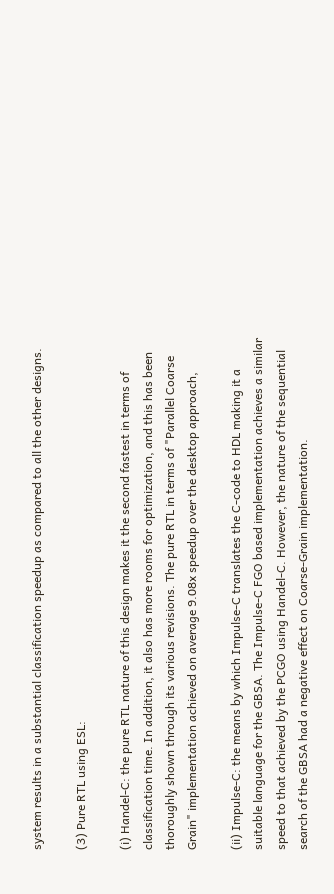system results in a substantial classification speedup as compared to all the other designs.

(3) Pure RTL using ESL:

(i) Handel-C: the pure RTL nature of this design makes it the second fastest in terms of classification time. In addition, it also has more rooms for optimization, and this has been thoroughly shown through its various revisions. The pure RTL in terms of "Parallel Coarse Grain" implementation achieved on average 9.08x speedup over the desktop approach,

(ii) Impulse-C: the means by which Impulse-C translates the C-code to HDL making it a suitable language for the GBSA. The Impulse-C FGO based implementation achieves a similar speed to that achieved by the PCGO using Handel-C. However, the nature of the sequential search of the GBSA had a negative effect on Coarse-Grain implementation.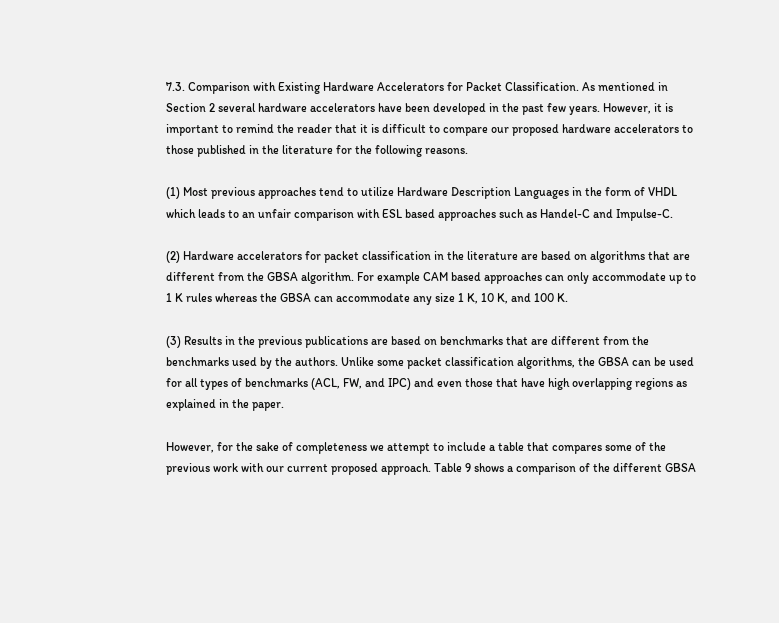7.3. Comparison with Existing Hardware Accelerators for Packet Classification. As mentioned in Section 2 several hardware accelerators have been developed in the past few years. However, it is important to remind the reader that it is difficult to compare our proposed hardware accelerators to those published in the literature for the following reasons.

(1) Most previous approaches tend to utilize Hardware Description Languages in the form of VHDL which leads to an unfair comparison with ESL based approaches such as Handel-C and Impulse-C.

(2) Hardware accelerators for packet classification in the literature are based on algorithms that are different from the GBSA algorithm. For example CAM based approaches can only accommodate up to 1 K rules whereas the GBSA can accommodate any size 1 K, 10 K, and 100 K.

(3) Results in the previous publications are based on benchmarks that are different from the benchmarks used by the authors. Unlike some packet classification algorithms, the GBSA can be used for all types of benchmarks (ACL, FW, and IPC) and even those that have high overlapping regions as explained in the paper.

However, for the sake of completeness we attempt to include a table that compares some of the previous work with our current proposed approach. Table 9 shows a comparison of the different GBSA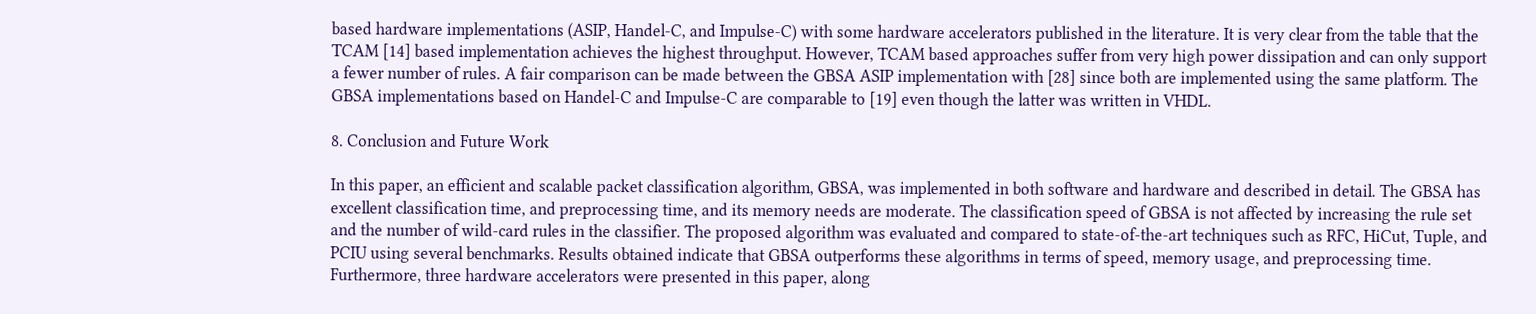based hardware implementations (ASIP, Handel-C, and Impulse-C) with some hardware accelerators published in the literature. It is very clear from the table that the TCAM [14] based implementation achieves the highest throughput. However, TCAM based approaches suffer from very high power dissipation and can only support a fewer number of rules. A fair comparison can be made between the GBSA ASIP implementation with [28] since both are implemented using the same platform. The GBSA implementations based on Handel-C and Impulse-C are comparable to [19] even though the latter was written in VHDL.

8. Conclusion and Future Work

In this paper, an efficient and scalable packet classification algorithm, GBSA, was implemented in both software and hardware and described in detail. The GBSA has excellent classification time, and preprocessing time, and its memory needs are moderate. The classification speed of GBSA is not affected by increasing the rule set and the number of wild-card rules in the classifier. The proposed algorithm was evaluated and compared to state-of-the-art techniques such as RFC, HiCut, Tuple, and PCIU using several benchmarks. Results obtained indicate that GBSA outperforms these algorithms in terms of speed, memory usage, and preprocessing time. Furthermore, three hardware accelerators were presented in this paper, along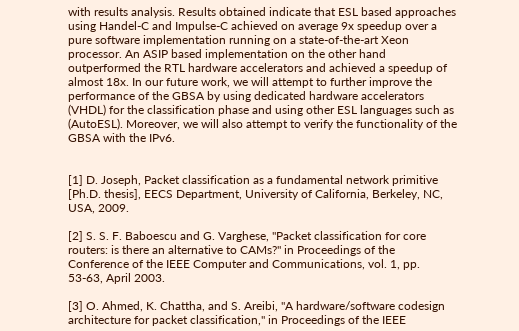with results analysis. Results obtained indicate that ESL based approaches using Handel-C and Impulse-C achieved on average 9x speedup over a pure software implementation running on a state-of-the-art Xeon processor. An ASIP based implementation on the other hand outperformed the RTL hardware accelerators and achieved a speedup of almost 18x. In our future work, we will attempt to further improve the performance of the GBSA by using dedicated hardware accelerators (VHDL) for the classification phase and using other ESL languages such as (AutoESL). Moreover, we will also attempt to verify the functionality of the GBSA with the IPv6.


[1] D. Joseph, Packet classification as a fundamental network primitive [Ph.D. thesis], EECS Department, University of California, Berkeley, NC, USA, 2009.

[2] S. S. F. Baboescu and G. Varghese, "Packet classification for core routers: is there an alternative to CAMs?" in Proceedings of the Conference of the IEEE Computer and Communications, vol. 1, pp. 53-63, April 2003.

[3] O. Ahmed, K. Chattha, and S. Areibi, "A hardware/software codesign architecture for packet classification," in Proceedings of the IEEE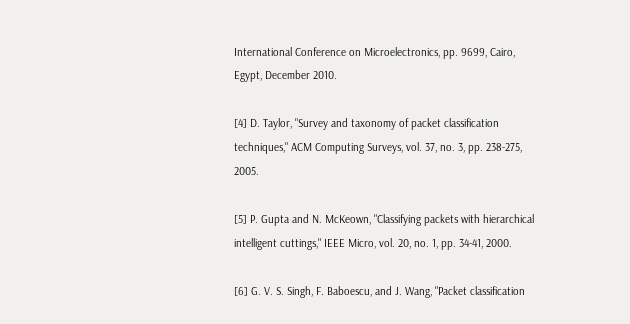International Conference on Microelectronics, pp. 9699, Cairo, Egypt, December 2010.

[4] D. Taylor, "Survey and taxonomy of packet classification techniques," ACM Computing Surveys, vol. 37, no. 3, pp. 238-275, 2005.

[5] P. Gupta and N. McKeown, "Classifying packets with hierarchical intelligent cuttings," IEEE Micro, vol. 20, no. 1, pp. 34-41, 2000.

[6] G. V. S. Singh, F. Baboescu, and J. Wang, "Packet classification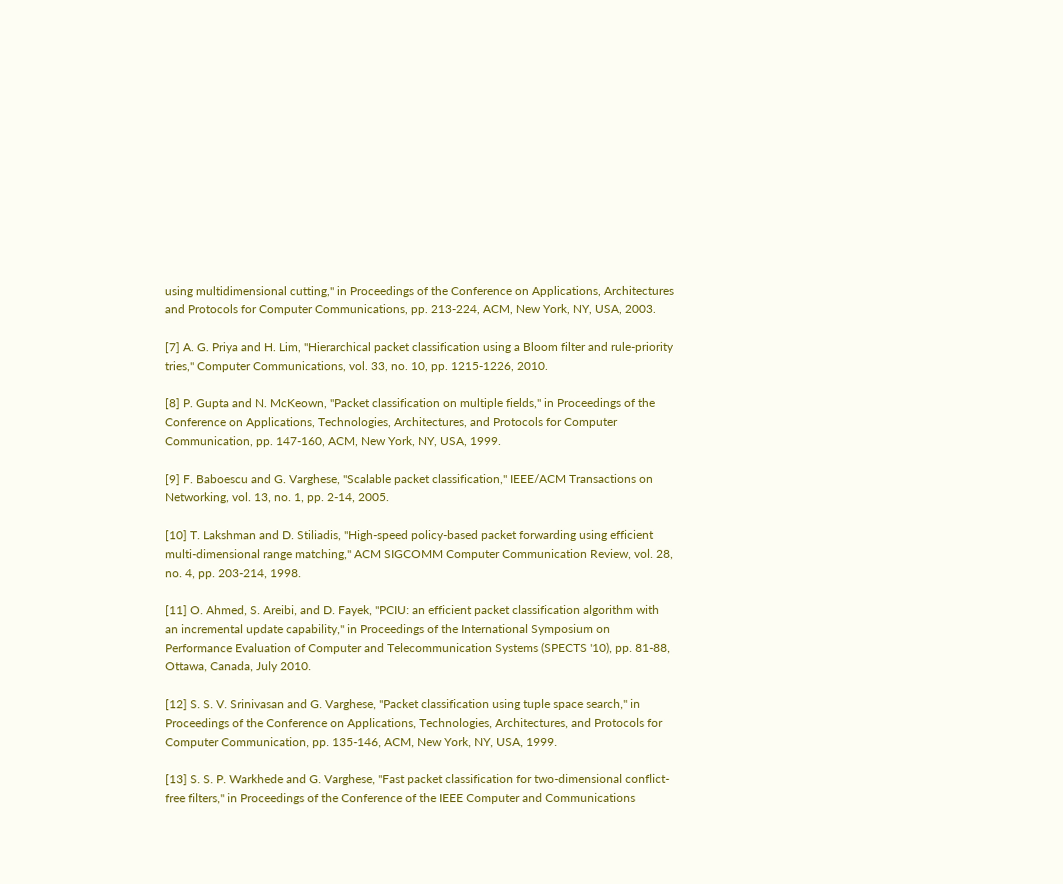using multidimensional cutting," in Proceedings of the Conference on Applications, Architectures and Protocols for Computer Communications, pp. 213-224, ACM, New York, NY, USA, 2003.

[7] A. G. Priya and H. Lim, "Hierarchical packet classification using a Bloom filter and rule-priority tries," Computer Communications, vol. 33, no. 10, pp. 1215-1226, 2010.

[8] P. Gupta and N. McKeown, "Packet classification on multiple fields," in Proceedings of the Conference on Applications, Technologies, Architectures, and Protocols for Computer Communication, pp. 147-160, ACM, New York, NY, USA, 1999.

[9] F. Baboescu and G. Varghese, "Scalable packet classification," IEEE/ACM Transactions on Networking, vol. 13, no. 1, pp. 2-14, 2005.

[10] T. Lakshman and D. Stiliadis, "High-speed policy-based packet forwarding using efficient multi-dimensional range matching," ACM SIGCOMM Computer Communication Review, vol. 28, no. 4, pp. 203-214, 1998.

[11] O. Ahmed, S. Areibi, and D. Fayek, "PCIU: an efficient packet classification algorithm with an incremental update capability," in Proceedings of the International Symposium on Performance Evaluation of Computer and Telecommunication Systems (SPECTS '10), pp. 81-88, Ottawa, Canada, July 2010.

[12] S. S. V. Srinivasan and G. Varghese, "Packet classification using tuple space search," in Proceedings of the Conference on Applications, Technologies, Architectures, and Protocols for Computer Communication, pp. 135-146, ACM, New York, NY, USA, 1999.

[13] S. S. P. Warkhede and G. Varghese, "Fast packet classification for two-dimensional conflict-free filters," in Proceedings of the Conference of the IEEE Computer and Communications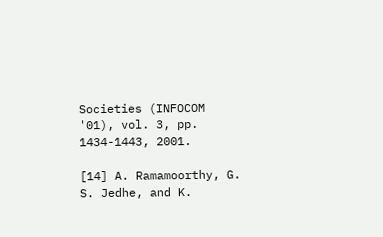Societies (INFOCOM '01), vol. 3, pp. 1434-1443, 2001.

[14] A. Ramamoorthy, G. S. Jedhe, and K.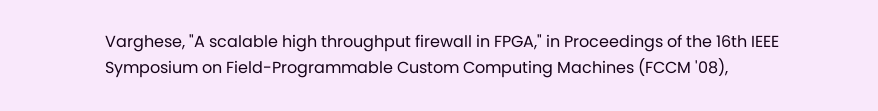Varghese, "A scalable high throughput firewall in FPGA," in Proceedings of the 16th IEEE Symposium on Field-Programmable Custom Computing Machines (FCCM '08),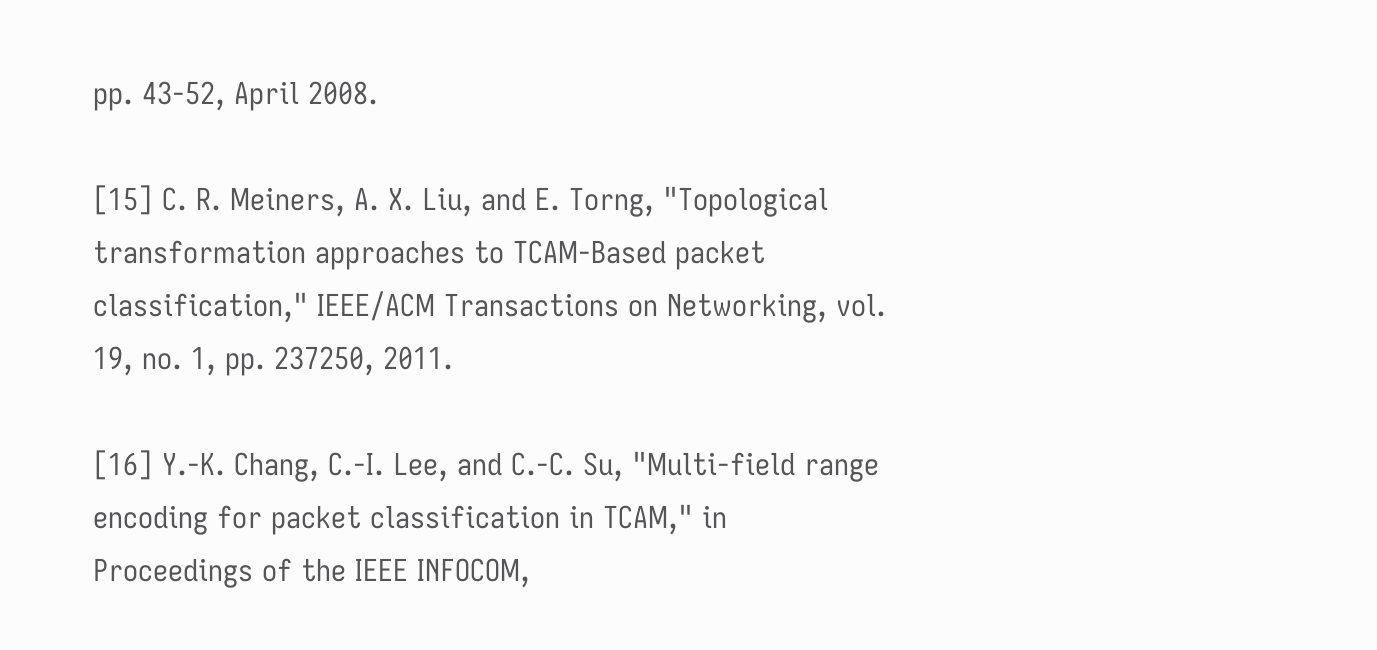pp. 43-52, April 2008.

[15] C. R. Meiners, A. X. Liu, and E. Torng, "Topological transformation approaches to TCAM-Based packet classification," IEEE/ACM Transactions on Networking, vol. 19, no. 1, pp. 237250, 2011.

[16] Y.-K. Chang, C.-I. Lee, and C.-C. Su, "Multi-field range encoding for packet classification in TCAM," in Proceedings of the IEEE INFOCOM,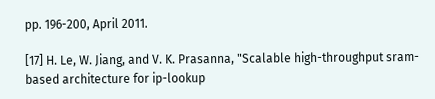pp. 196-200, April 2011.

[17] H. Le, W. Jiang, and V. K. Prasanna, "Scalable high-throughput sram-based architecture for ip-lookup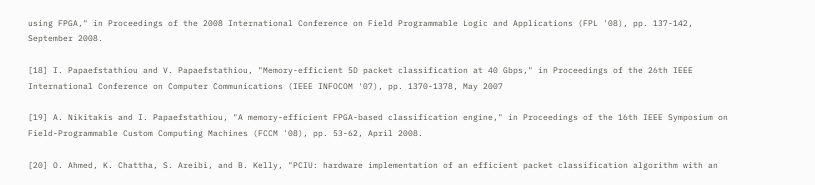using FPGA," in Proceedings of the 2008 International Conference on Field Programmable Logic and Applications (FPL '08), pp. 137-142, September 2008.

[18] I. Papaefstathiou and V. Papaefstathiou, "Memory-efficient 5D packet classification at 40 Gbps," in Proceedings of the 26th IEEE International Conference on Computer Communications (IEEE INFOCOM '07), pp. 1370-1378, May 2007

[19] A. Nikitakis and I. Papaefstathiou, "A memory-efficient FPGA-based classification engine," in Proceedings of the 16th IEEE Symposium on Field-Programmable Custom Computing Machines (FCCM '08), pp. 53-62, April 2008.

[20] O. Ahmed, K. Chattha, S. Areibi, and B. Kelly, "PCIU: hardware implementation of an efficient packet classification algorithm with an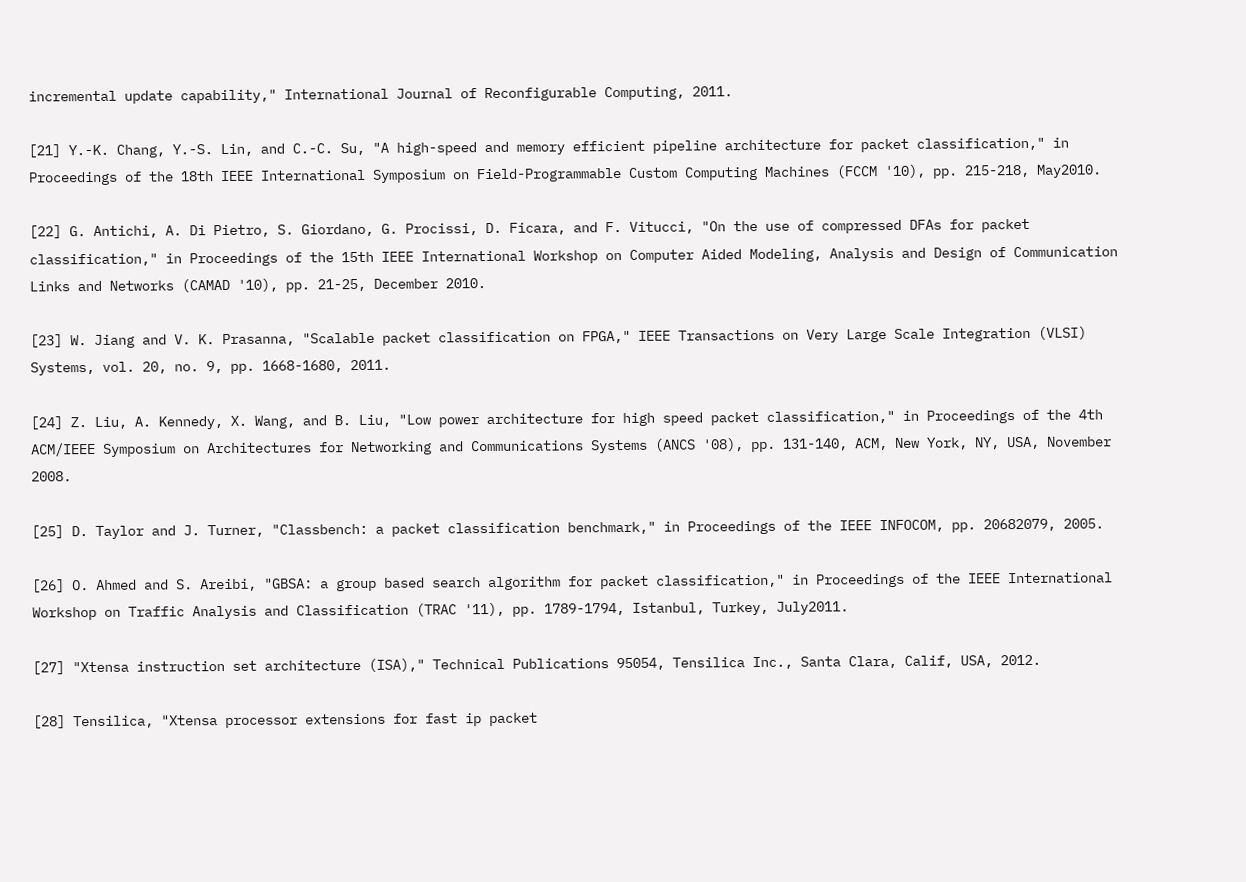incremental update capability," International Journal of Reconfigurable Computing, 2011.

[21] Y.-K. Chang, Y.-S. Lin, and C.-C. Su, "A high-speed and memory efficient pipeline architecture for packet classification," in Proceedings of the 18th IEEE International Symposium on Field-Programmable Custom Computing Machines (FCCM '10), pp. 215-218, May2010.

[22] G. Antichi, A. Di Pietro, S. Giordano, G. Procissi, D. Ficara, and F. Vitucci, "On the use of compressed DFAs for packet classification," in Proceedings of the 15th IEEE International Workshop on Computer Aided Modeling, Analysis and Design of Communication Links and Networks (CAMAD '10), pp. 21-25, December 2010.

[23] W. Jiang and V. K. Prasanna, "Scalable packet classification on FPGA," IEEE Transactions on Very Large Scale Integration (VLSI) Systems, vol. 20, no. 9, pp. 1668-1680, 2011.

[24] Z. Liu, A. Kennedy, X. Wang, and B. Liu, "Low power architecture for high speed packet classification," in Proceedings of the 4th ACM/IEEE Symposium on Architectures for Networking and Communications Systems (ANCS '08), pp. 131-140, ACM, New York, NY, USA, November 2008.

[25] D. Taylor and J. Turner, "Classbench: a packet classification benchmark," in Proceedings of the IEEE INFOCOM, pp. 20682079, 2005.

[26] O. Ahmed and S. Areibi, "GBSA: a group based search algorithm for packet classification," in Proceedings of the IEEE International Workshop on Traffic Analysis and Classification (TRAC '11), pp. 1789-1794, Istanbul, Turkey, July2011.

[27] "Xtensa instruction set architecture (ISA)," Technical Publications 95054, Tensilica Inc., Santa Clara, Calif, USA, 2012.

[28] Tensilica, "Xtensa processor extensions for fast ip packet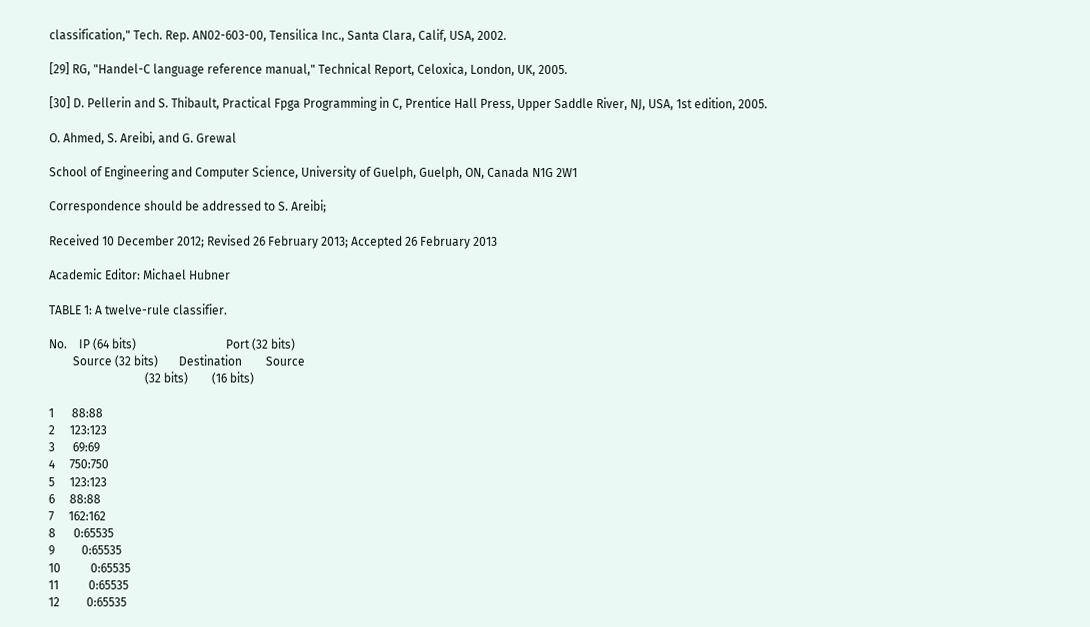classification," Tech. Rep. AN02-603-00, Tensilica Inc., Santa Clara, Calif, USA, 2002.

[29] RG, "Handel-C language reference manual," Technical Report, Celoxica, London, UK, 2005.

[30] D. Pellerin and S. Thibault, Practical Fpga Programming in C, Prentice Hall Press, Upper Saddle River, NJ, USA, 1st edition, 2005.

O. Ahmed, S. Areibi, and G. Grewal

School of Engineering and Computer Science, University of Guelph, Guelph, ON, Canada N1G 2W1

Correspondence should be addressed to S. Areibi;

Received 10 December 2012; Revised 26 February 2013; Accepted 26 February 2013

Academic Editor: Michael Hubner

TABLE 1: A twelve-rule classifier.

No.    IP (64 bits)                              Port (32 bits)
        Source (32 bits)       Destination        Source
                                (32 bits)        (16 bits)

1      88:88
2     123:123
3      69:69
4     750:750
5     123:123
6     88:88
7     162:162
8      0:65535
9         0:65535
10          0:65535
11          0:65535
12         0:65535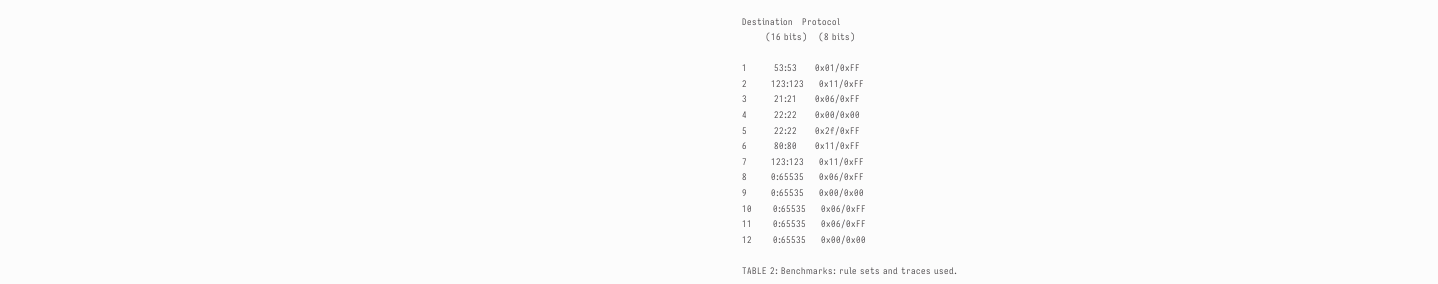Destination   Protocol
        (16 bits)    (8 bits)

1         53:53      0x01/0xFF
2        123:123     0x11/0xFF
3         21:21      0x06/0xFF
4         22:22      0x00/0x00
5         22:22      0x2f/0xFF
6         80:80      0x11/0xFF
7        123:123     0x11/0xFF
8        0:65535     0x06/0xFF
9        0:65535     0x00/0x00
10       0:65535     0x06/0xFF
11       0:65535     0x06/0xFF
12       0:65535     0x00/0x00

TABLE 2: Benchmarks: rule sets and traces used.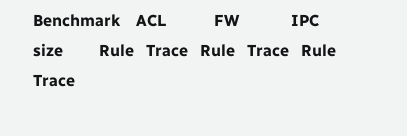Benchmark    ACL            FW             IPC
size         Rule   Trace   Rule   Trace   Rule   Trace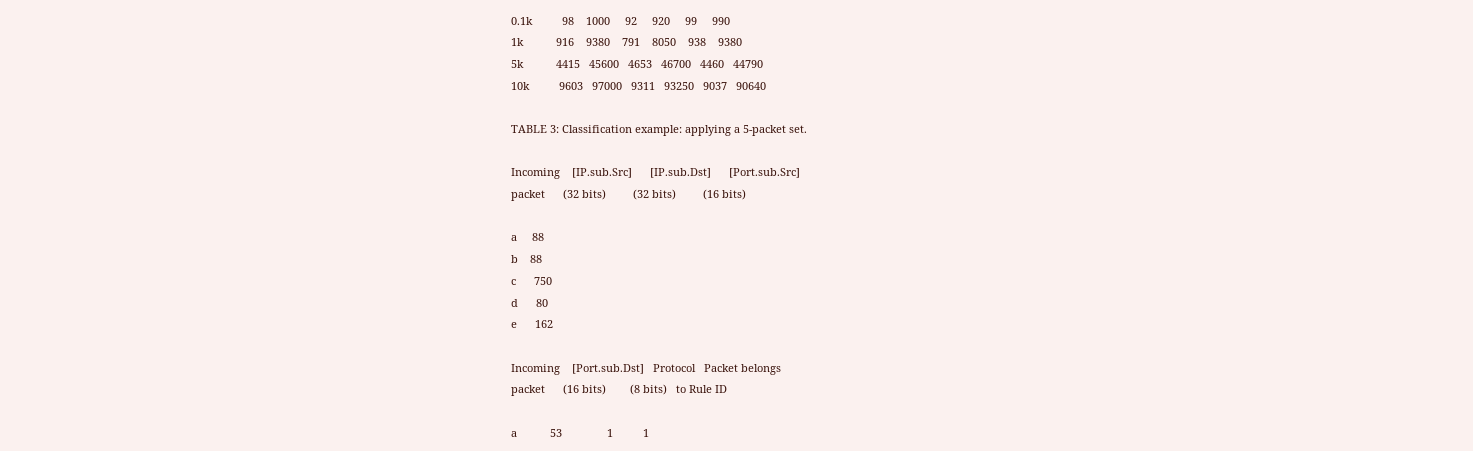0.1k          98    1000     92     920     99     990
1k           916    9380    791    8050    938    9380
5k           4415   45600   4653   46700   4460   44790
10k          9603   97000   9311   93250   9037   90640

TABLE 3: Classification example: applying a 5-packet set.

Incoming    [IP.sub.Src]      [IP.sub.Dst]      [Port.sub.Src]
packet      (32 bits)         (32 bits)         (16 bits)

a     88
b    88
c      750
d      80
e      162

Incoming    [Port.sub.Dst]   Protocol   Packet belongs
packet      (16 bits)        (8 bits)   to Rule ID

a           53               1          1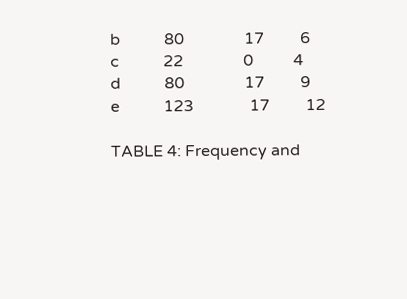b           80               17         6
c           22               0          4
d           80               17         9
e           123              17         12

TABLE 4: Frequency and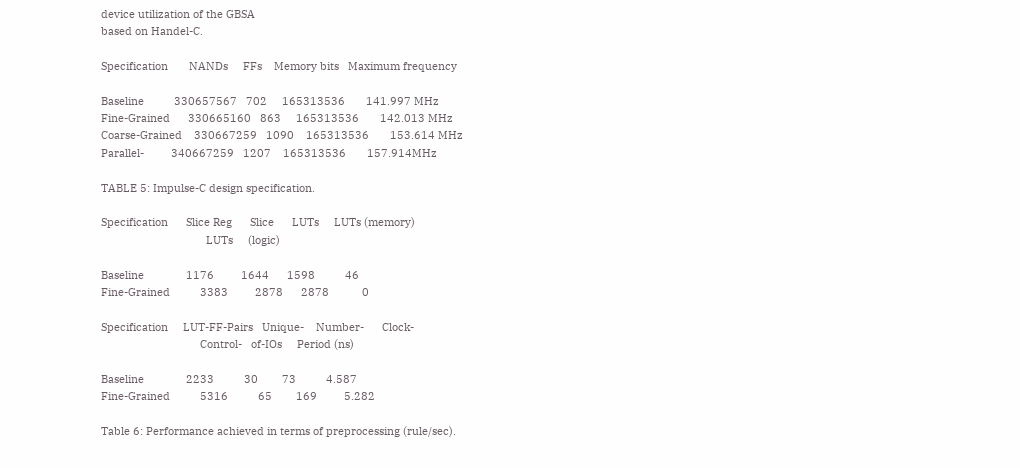device utilization of the GBSA
based on Handel-C.

Specification       NANDs     FFs    Memory bits   Maximum frequency

Baseline          330657567   702     165313536       141.997 MHz
Fine-Grained      330665160   863     165313536       142.013 MHz
Coarse-Grained    330667259   1090    165313536       153.614 MHz
Parallel-         340667259   1207    165313536       157.914MHz

TABLE 5: Impulse-C design specification.

Specification      Slice Reg      Slice      LUTs     LUTs (memory)
                                   LUTs     (logic)

Baseline              1176         1644      1598          46
Fine-Grained          3383         2878      2878           0

Specification     LUT-FF-Pairs   Unique-    Number-      Clock-
                                 Control-   of-IOs     Period (ns)

Baseline              2233          30        73          4.587
Fine-Grained          5316          65        169         5.282

Table 6: Performance achieved in terms of preprocessing (rule/sec).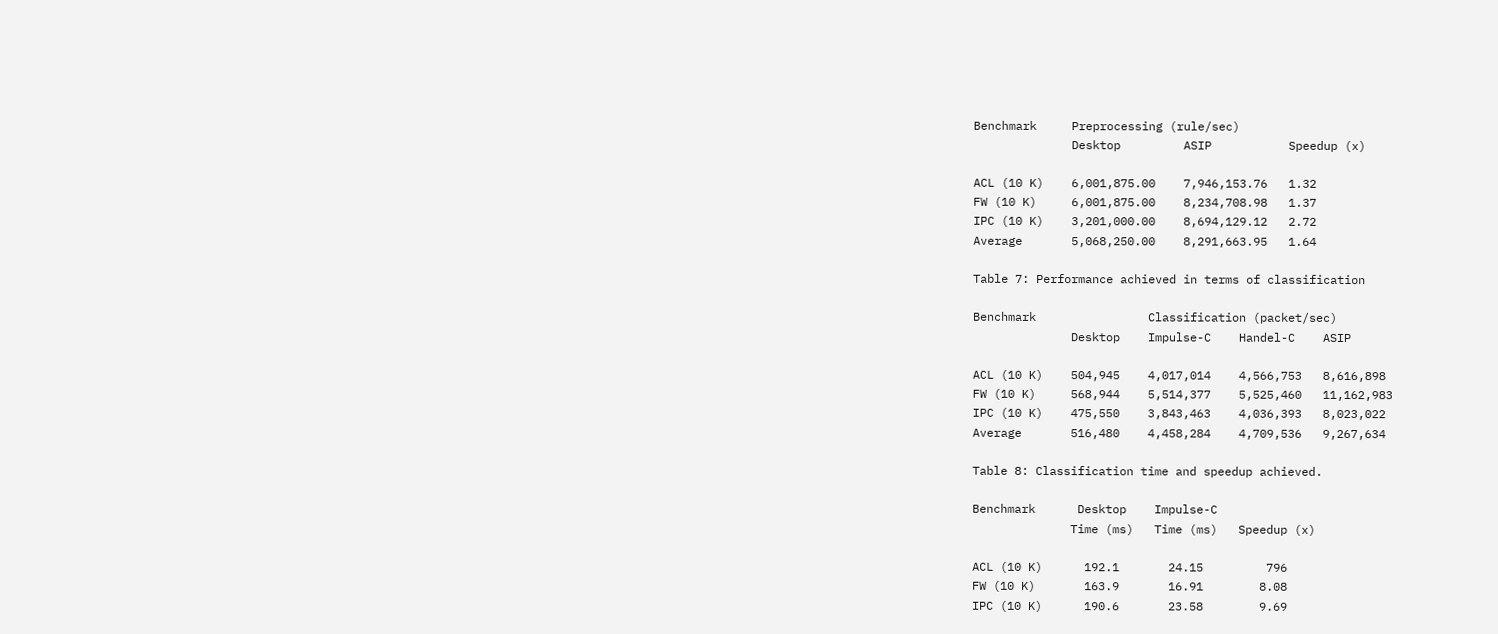Benchmark     Preprocessing (rule/sec)
              Desktop         ASIP           Speedup (x)

ACL (10 K)    6,001,875.00    7,946,153.76   1.32
FW (10 K)     6,001,875.00    8,234,708.98   1.37
IPC (10 K)    3,201,000.00    8,694,129.12   2.72
Average       5,068,250.00    8,291,663.95   1.64

Table 7: Performance achieved in terms of classification

Benchmark                Classification (packet/sec)
              Desktop    Impulse-C    Handel-C    ASIP

ACL (10 K)    504,945    4,017,014    4,566,753   8,616,898
FW (10 K)     568,944    5,514,377    5,525,460   11,162,983
IPC (10 K)    475,550    3,843,463    4,036,393   8,023,022
Average       516,480    4,458,284    4,709,536   9,267,634

Table 8: Classification time and speedup achieved.

Benchmark      Desktop    Impulse-C
              Time (ms)   Time (ms)   Speedup (x)

ACL (10 K)      192.1       24.15         796
FW (10 K)       163.9       16.91        8.08
IPC (10 K)      190.6       23.58        9.69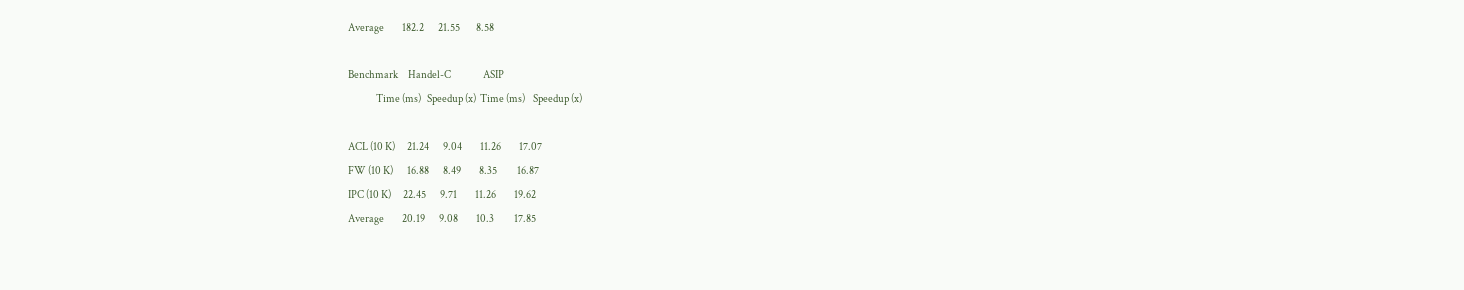Average         182.2       21.55        8.58

Benchmark     Handel-C                ASIP
              Time (ms)   Speedup (x)  Time (ms)    Speedup (x)

ACL (10 K)      21.24       9.04         11.26         17.07
FW (10 K)       16.88       8.49         8.35          16.87
IPC (10 K)      22.45       9.71         11.26         19.62
Average         20.19       9.08         10.3          17.85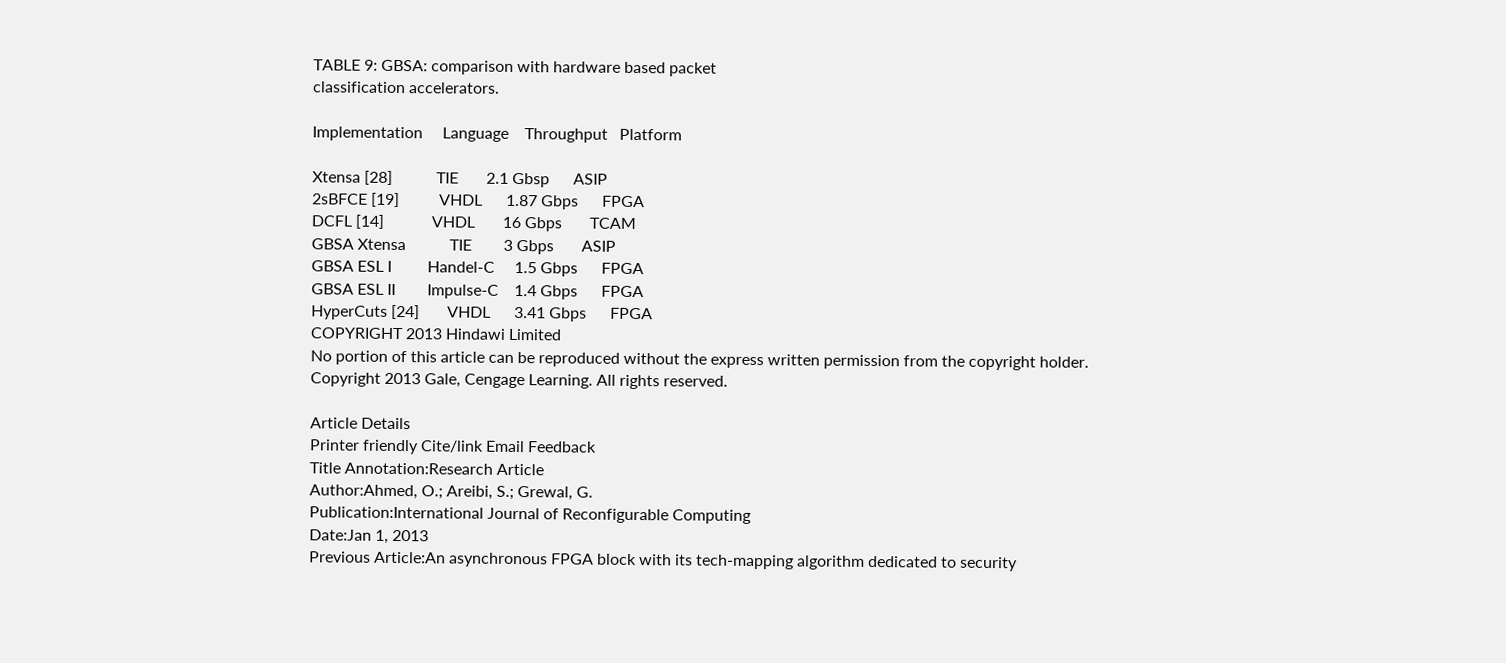TABLE 9: GBSA: comparison with hardware based packet
classification accelerators.

Implementation     Language    Throughput   Platform

Xtensa [28]           TIE       2.1 Gbsp      ASIP
2sBFCE [19]          VHDL      1.87 Gbps      FPGA
DCFL [14]            VHDL       16 Gbps       TCAM
GBSA Xtensa           TIE        3 Gbps       ASIP
GBSA ESL I         Handel-C     1.5 Gbps      FPGA
GBSA ESL II        Impulse-C    1.4 Gbps      FPGA
HyperCuts [24]       VHDL      3.41 Gbps      FPGA
COPYRIGHT 2013 Hindawi Limited
No portion of this article can be reproduced without the express written permission from the copyright holder.
Copyright 2013 Gale, Cengage Learning. All rights reserved.

Article Details
Printer friendly Cite/link Email Feedback
Title Annotation:Research Article
Author:Ahmed, O.; Areibi, S.; Grewal, G.
Publication:International Journal of Reconfigurable Computing
Date:Jan 1, 2013
Previous Article:An asynchronous FPGA block with its tech-mapping algorithm dedicated to security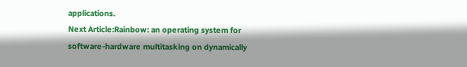applications.
Next Article:Rainbow: an operating system for software-hardware multitasking on dynamically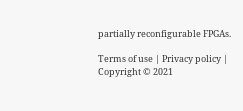partially reconfigurable FPGAs.

Terms of use | Privacy policy | Copyright © 2021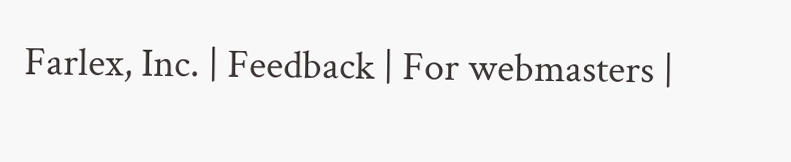Farlex, Inc. | Feedback | For webmasters |